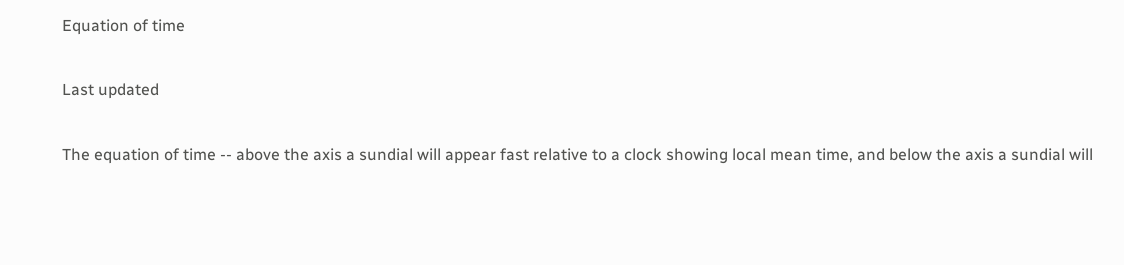Equation of time

Last updated

The equation of time -- above the axis a sundial will appear fast relative to a clock showing local mean time, and below the axis a sundial will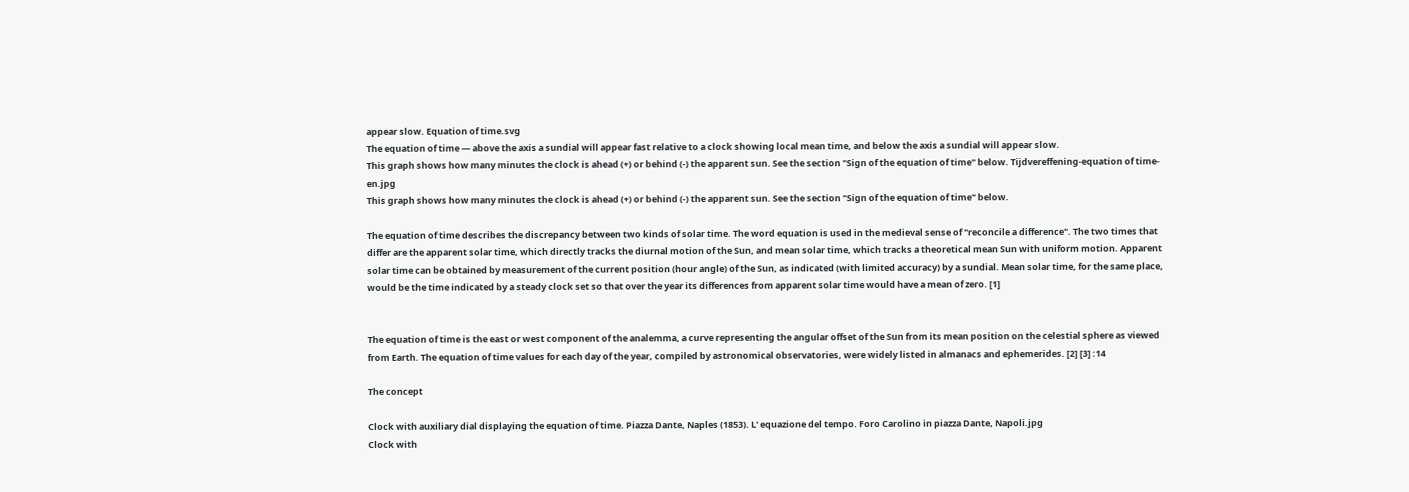appear slow. Equation of time.svg
The equation of time — above the axis a sundial will appear fast relative to a clock showing local mean time, and below the axis a sundial will appear slow.
This graph shows how many minutes the clock is ahead (+) or behind (-) the apparent sun. See the section "Sign of the equation of time" below. Tijdvereffening-equation of time-en.jpg
This graph shows how many minutes the clock is ahead (+) or behind (-) the apparent sun. See the section "Sign of the equation of time" below.

The equation of time describes the discrepancy between two kinds of solar time. The word equation is used in the medieval sense of "reconcile a difference". The two times that differ are the apparent solar time, which directly tracks the diurnal motion of the Sun, and mean solar time, which tracks a theoretical mean Sun with uniform motion. Apparent solar time can be obtained by measurement of the current position (hour angle) of the Sun, as indicated (with limited accuracy) by a sundial. Mean solar time, for the same place, would be the time indicated by a steady clock set so that over the year its differences from apparent solar time would have a mean of zero. [1]


The equation of time is the east or west component of the analemma, a curve representing the angular offset of the Sun from its mean position on the celestial sphere as viewed from Earth. The equation of time values for each day of the year, compiled by astronomical observatories, were widely listed in almanacs and ephemerides. [2] [3] :14

The concept

Clock with auxiliary dial displaying the equation of time. Piazza Dante, Naples (1853). L' equazione del tempo. Foro Carolino in piazza Dante, Napoli.jpg
Clock with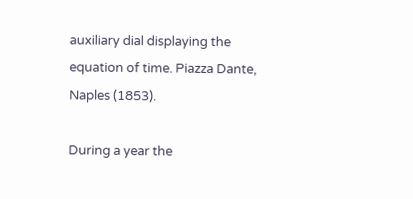auxiliary dial displaying the equation of time. Piazza Dante, Naples (1853).

During a year the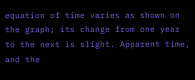equation of time varies as shown on the graph; its change from one year to the next is slight. Apparent time, and the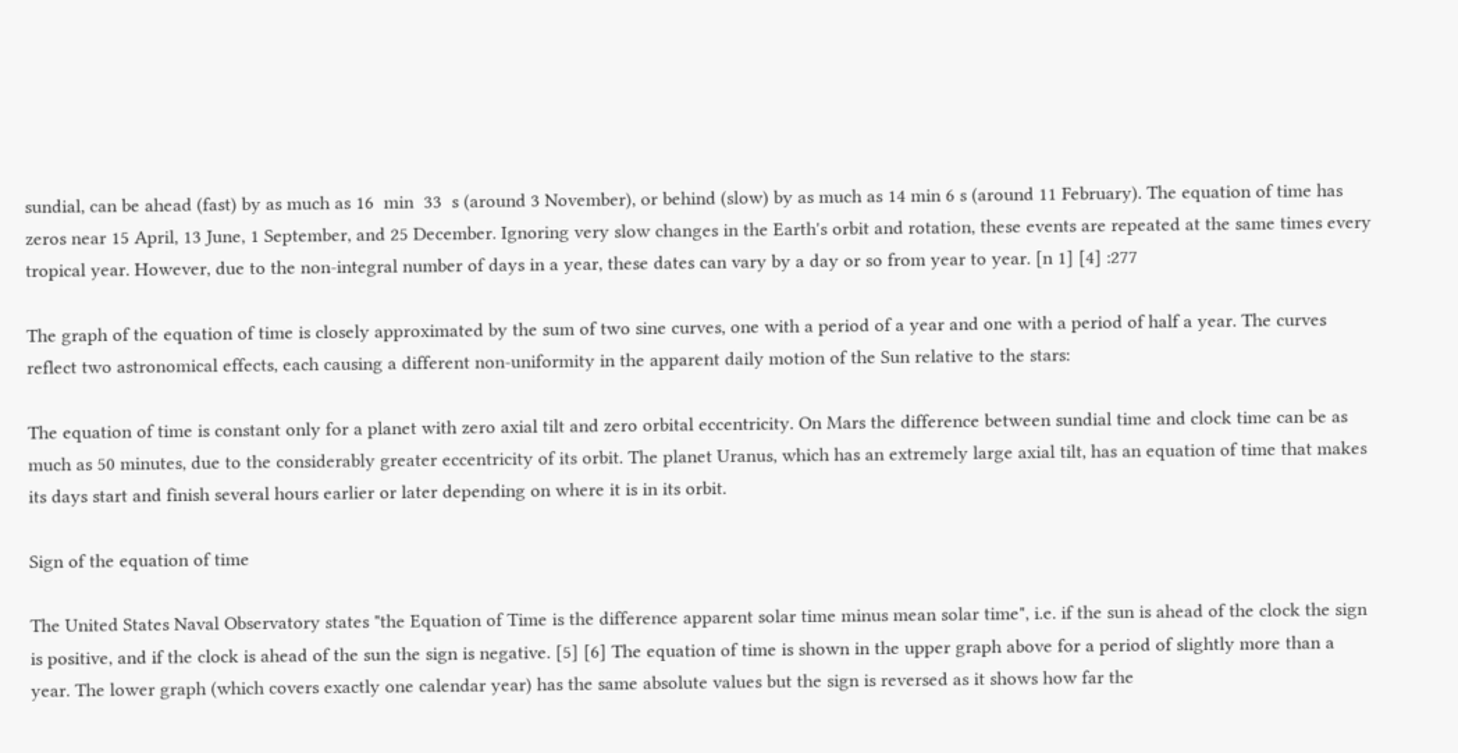sundial, can be ahead (fast) by as much as 16  min  33  s (around 3 November), or behind (slow) by as much as 14 min 6 s (around 11 February). The equation of time has zeros near 15 April, 13 June, 1 September, and 25 December. Ignoring very slow changes in the Earth's orbit and rotation, these events are repeated at the same times every tropical year. However, due to the non-integral number of days in a year, these dates can vary by a day or so from year to year. [n 1] [4] :277

The graph of the equation of time is closely approximated by the sum of two sine curves, one with a period of a year and one with a period of half a year. The curves reflect two astronomical effects, each causing a different non-uniformity in the apparent daily motion of the Sun relative to the stars:

The equation of time is constant only for a planet with zero axial tilt and zero orbital eccentricity. On Mars the difference between sundial time and clock time can be as much as 50 minutes, due to the considerably greater eccentricity of its orbit. The planet Uranus, which has an extremely large axial tilt, has an equation of time that makes its days start and finish several hours earlier or later depending on where it is in its orbit.

Sign of the equation of time

The United States Naval Observatory states "the Equation of Time is the difference apparent solar time minus mean solar time", i.e. if the sun is ahead of the clock the sign is positive, and if the clock is ahead of the sun the sign is negative. [5] [6] The equation of time is shown in the upper graph above for a period of slightly more than a year. The lower graph (which covers exactly one calendar year) has the same absolute values but the sign is reversed as it shows how far the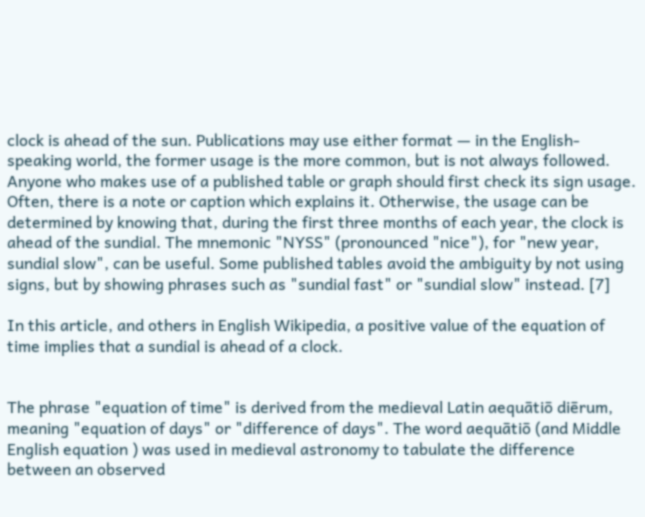clock is ahead of the sun. Publications may use either format — in the English-speaking world, the former usage is the more common, but is not always followed. Anyone who makes use of a published table or graph should first check its sign usage. Often, there is a note or caption which explains it. Otherwise, the usage can be determined by knowing that, during the first three months of each year, the clock is ahead of the sundial. The mnemonic "NYSS" (pronounced "nice"), for "new year, sundial slow", can be useful. Some published tables avoid the ambiguity by not using signs, but by showing phrases such as "sundial fast" or "sundial slow" instead. [7]

In this article, and others in English Wikipedia, a positive value of the equation of time implies that a sundial is ahead of a clock.


The phrase "equation of time" is derived from the medieval Latin aequātiō diērum, meaning "equation of days" or "difference of days". The word aequātiō (and Middle English equation ) was used in medieval astronomy to tabulate the difference between an observed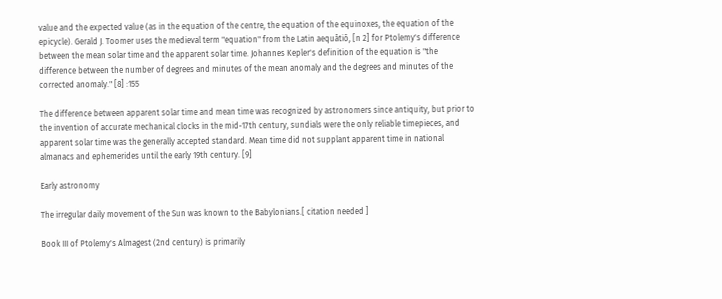value and the expected value (as in the equation of the centre, the equation of the equinoxes, the equation of the epicycle). Gerald J. Toomer uses the medieval term "equation" from the Latin aequātiō, [n 2] for Ptolemy's difference between the mean solar time and the apparent solar time. Johannes Kepler's definition of the equation is "the difference between the number of degrees and minutes of the mean anomaly and the degrees and minutes of the corrected anomaly." [8] :155

The difference between apparent solar time and mean time was recognized by astronomers since antiquity, but prior to the invention of accurate mechanical clocks in the mid-17th century, sundials were the only reliable timepieces, and apparent solar time was the generally accepted standard. Mean time did not supplant apparent time in national almanacs and ephemerides until the early 19th century. [9]

Early astronomy

The irregular daily movement of the Sun was known to the Babylonians.[ citation needed ]

Book III of Ptolemy's Almagest (2nd century) is primarily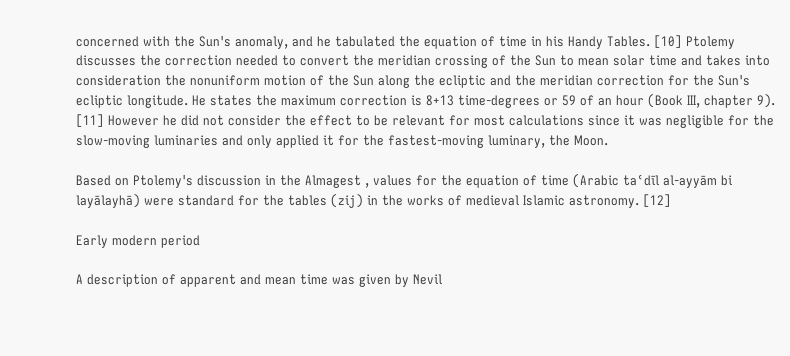concerned with the Sun's anomaly, and he tabulated the equation of time in his Handy Tables. [10] Ptolemy discusses the correction needed to convert the meridian crossing of the Sun to mean solar time and takes into consideration the nonuniform motion of the Sun along the ecliptic and the meridian correction for the Sun's ecliptic longitude. He states the maximum correction is 8+13 time-degrees or 59 of an hour (Book III, chapter 9). [11] However he did not consider the effect to be relevant for most calculations since it was negligible for the slow-moving luminaries and only applied it for the fastest-moving luminary, the Moon.

Based on Ptolemy's discussion in the Almagest , values for the equation of time (Arabic taʿdīl al-ayyām bi layālayhā) were standard for the tables (zij) in the works of medieval Islamic astronomy. [12]

Early modern period

A description of apparent and mean time was given by Nevil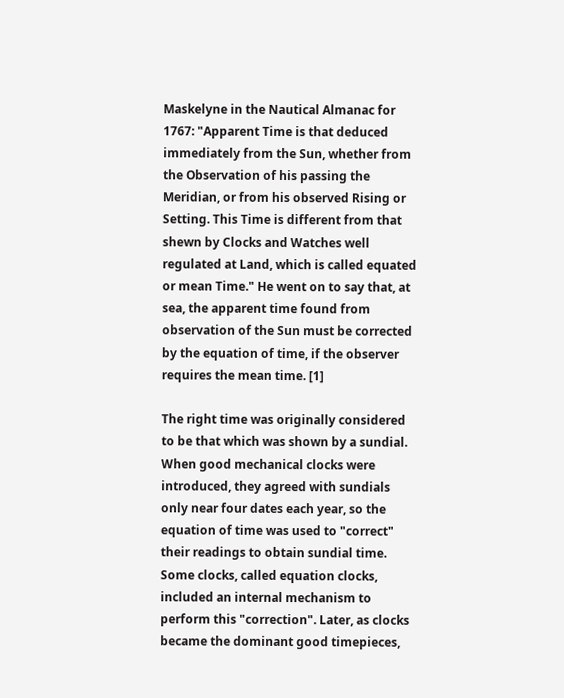Maskelyne in the Nautical Almanac for 1767: "Apparent Time is that deduced immediately from the Sun, whether from the Observation of his passing the Meridian, or from his observed Rising or Setting. This Time is different from that shewn by Clocks and Watches well regulated at Land, which is called equated or mean Time." He went on to say that, at sea, the apparent time found from observation of the Sun must be corrected by the equation of time, if the observer requires the mean time. [1]

The right time was originally considered to be that which was shown by a sundial. When good mechanical clocks were introduced, they agreed with sundials only near four dates each year, so the equation of time was used to "correct" their readings to obtain sundial time. Some clocks, called equation clocks, included an internal mechanism to perform this "correction". Later, as clocks became the dominant good timepieces,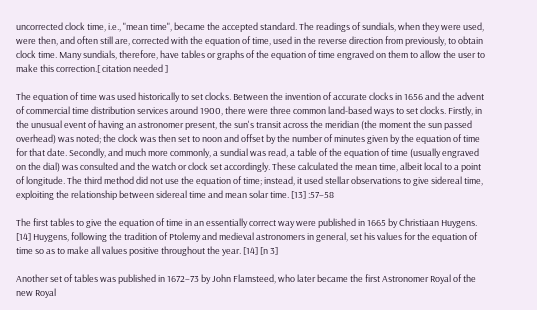uncorrected clock time, i.e., "mean time", became the accepted standard. The readings of sundials, when they were used, were then, and often still are, corrected with the equation of time, used in the reverse direction from previously, to obtain clock time. Many sundials, therefore, have tables or graphs of the equation of time engraved on them to allow the user to make this correction.[ citation needed ]

The equation of time was used historically to set clocks. Between the invention of accurate clocks in 1656 and the advent of commercial time distribution services around 1900, there were three common land-based ways to set clocks. Firstly, in the unusual event of having an astronomer present, the sun's transit across the meridian (the moment the sun passed overhead) was noted; the clock was then set to noon and offset by the number of minutes given by the equation of time for that date. Secondly, and much more commonly, a sundial was read, a table of the equation of time (usually engraved on the dial) was consulted and the watch or clock set accordingly. These calculated the mean time, albeit local to a point of longitude. The third method did not use the equation of time; instead, it used stellar observations to give sidereal time, exploiting the relationship between sidereal time and mean solar time. [13] :57–58

The first tables to give the equation of time in an essentially correct way were published in 1665 by Christiaan Huygens. [14] Huygens, following the tradition of Ptolemy and medieval astronomers in general, set his values for the equation of time so as to make all values positive throughout the year. [14] [n 3]

Another set of tables was published in 1672–73 by John Flamsteed, who later became the first Astronomer Royal of the new Royal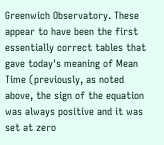Greenwich Observatory. These appear to have been the first essentially correct tables that gave today's meaning of Mean Time (previously, as noted above, the sign of the equation was always positive and it was set at zero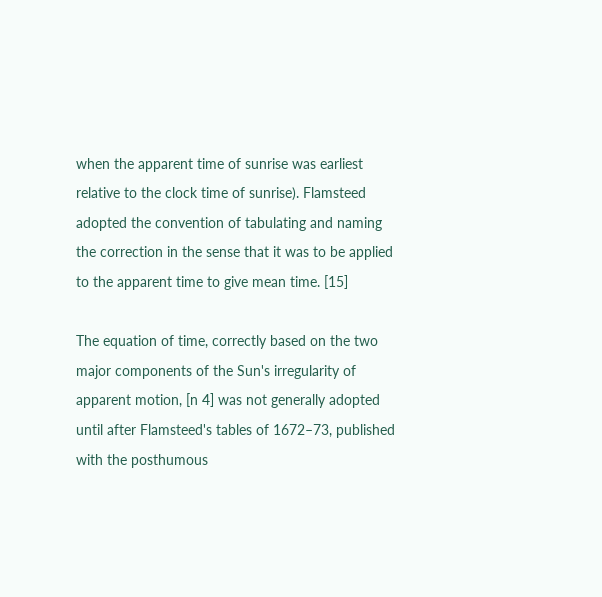when the apparent time of sunrise was earliest relative to the clock time of sunrise). Flamsteed adopted the convention of tabulating and naming the correction in the sense that it was to be applied to the apparent time to give mean time. [15]

The equation of time, correctly based on the two major components of the Sun's irregularity of apparent motion, [n 4] was not generally adopted until after Flamsteed's tables of 1672–73, published with the posthumous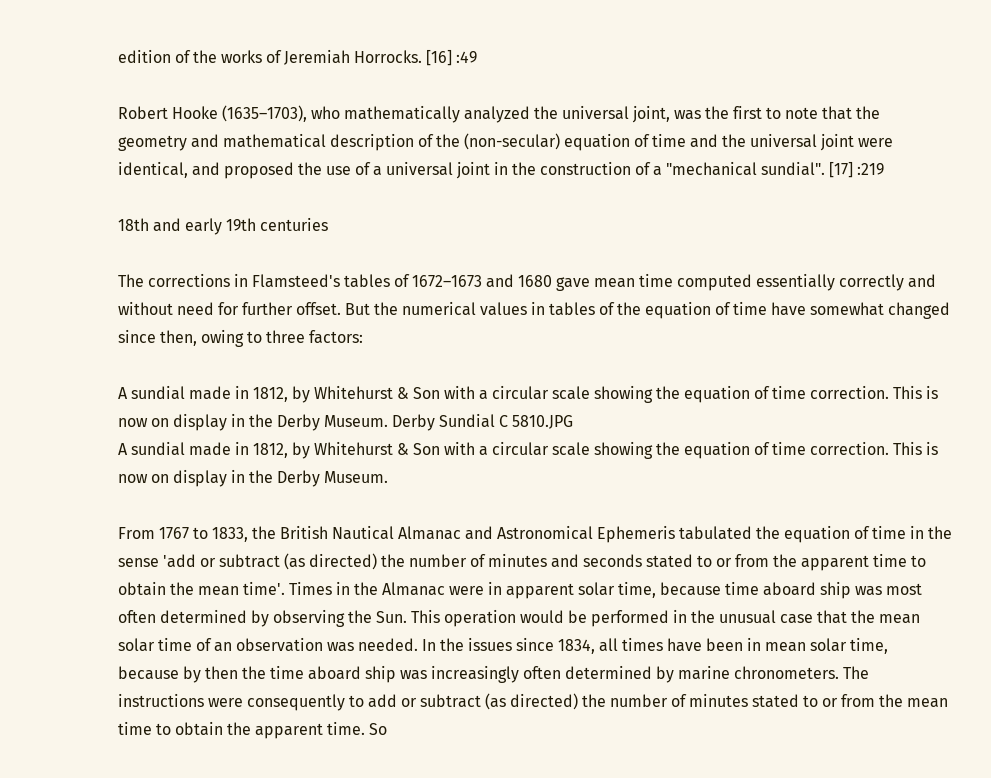edition of the works of Jeremiah Horrocks. [16] :49

Robert Hooke (1635–1703), who mathematically analyzed the universal joint, was the first to note that the geometry and mathematical description of the (non-secular) equation of time and the universal joint were identical, and proposed the use of a universal joint in the construction of a "mechanical sundial". [17] :219

18th and early 19th centuries

The corrections in Flamsteed's tables of 1672–1673 and 1680 gave mean time computed essentially correctly and without need for further offset. But the numerical values in tables of the equation of time have somewhat changed since then, owing to three factors:

A sundial made in 1812, by Whitehurst & Son with a circular scale showing the equation of time correction. This is now on display in the Derby Museum. Derby Sundial C 5810.JPG
A sundial made in 1812, by Whitehurst & Son with a circular scale showing the equation of time correction. This is now on display in the Derby Museum.

From 1767 to 1833, the British Nautical Almanac and Astronomical Ephemeris tabulated the equation of time in the sense 'add or subtract (as directed) the number of minutes and seconds stated to or from the apparent time to obtain the mean time'. Times in the Almanac were in apparent solar time, because time aboard ship was most often determined by observing the Sun. This operation would be performed in the unusual case that the mean solar time of an observation was needed. In the issues since 1834, all times have been in mean solar time, because by then the time aboard ship was increasingly often determined by marine chronometers. The instructions were consequently to add or subtract (as directed) the number of minutes stated to or from the mean time to obtain the apparent time. So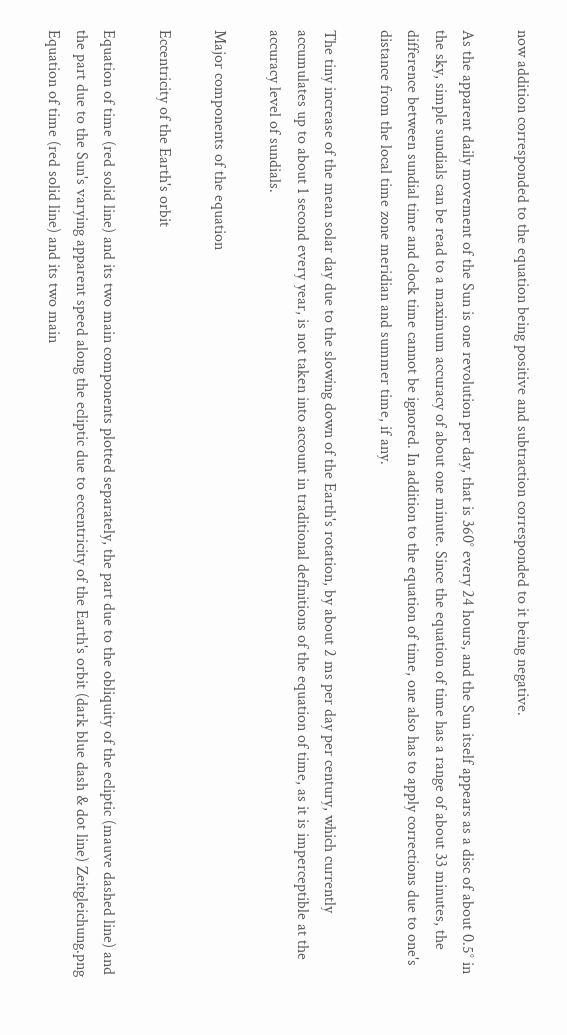now addition corresponded to the equation being positive and subtraction corresponded to it being negative.

As the apparent daily movement of the Sun is one revolution per day, that is 360° every 24 hours, and the Sun itself appears as a disc of about 0.5° in the sky, simple sundials can be read to a maximum accuracy of about one minute. Since the equation of time has a range of about 33 minutes, the difference between sundial time and clock time cannot be ignored. In addition to the equation of time, one also has to apply corrections due to one's distance from the local time zone meridian and summer time, if any.

The tiny increase of the mean solar day due to the slowing down of the Earth's rotation, by about 2 ms per day per century, which currently accumulates up to about 1 second every year, is not taken into account in traditional definitions of the equation of time, as it is imperceptible at the accuracy level of sundials.

Major components of the equation

Eccentricity of the Earth's orbit

Equation of time (red solid line) and its two main components plotted separately, the part due to the obliquity of the ecliptic (mauve dashed line) and the part due to the Sun's varying apparent speed along the ecliptic due to eccentricity of the Earth's orbit (dark blue dash & dot line) Zeitgleichung.png
Equation of time (red solid line) and its two main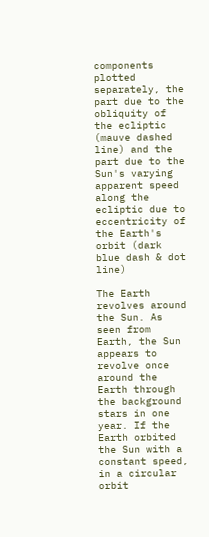components plotted separately, the part due to the obliquity of the ecliptic (mauve dashed line) and the part due to the Sun's varying apparent speed along the ecliptic due to eccentricity of the Earth's orbit (dark blue dash & dot line)

The Earth revolves around the Sun. As seen from Earth, the Sun appears to revolve once around the Earth through the background stars in one year. If the Earth orbited the Sun with a constant speed, in a circular orbit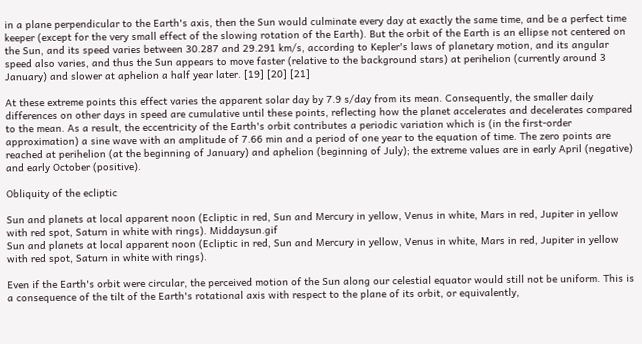in a plane perpendicular to the Earth's axis, then the Sun would culminate every day at exactly the same time, and be a perfect time keeper (except for the very small effect of the slowing rotation of the Earth). But the orbit of the Earth is an ellipse not centered on the Sun, and its speed varies between 30.287 and 29.291 km/s, according to Kepler's laws of planetary motion, and its angular speed also varies, and thus the Sun appears to move faster (relative to the background stars) at perihelion (currently around 3 January) and slower at aphelion a half year later. [19] [20] [21]

At these extreme points this effect varies the apparent solar day by 7.9 s/day from its mean. Consequently, the smaller daily differences on other days in speed are cumulative until these points, reflecting how the planet accelerates and decelerates compared to the mean. As a result, the eccentricity of the Earth's orbit contributes a periodic variation which is (in the first-order approximation) a sine wave with an amplitude of 7.66 min and a period of one year to the equation of time. The zero points are reached at perihelion (at the beginning of January) and aphelion (beginning of July); the extreme values are in early April (negative) and early October (positive).

Obliquity of the ecliptic

Sun and planets at local apparent noon (Ecliptic in red, Sun and Mercury in yellow, Venus in white, Mars in red, Jupiter in yellow with red spot, Saturn in white with rings). Middaysun.gif
Sun and planets at local apparent noon (Ecliptic in red, Sun and Mercury in yellow, Venus in white, Mars in red, Jupiter in yellow with red spot, Saturn in white with rings).

Even if the Earth's orbit were circular, the perceived motion of the Sun along our celestial equator would still not be uniform. This is a consequence of the tilt of the Earth's rotational axis with respect to the plane of its orbit, or equivalently,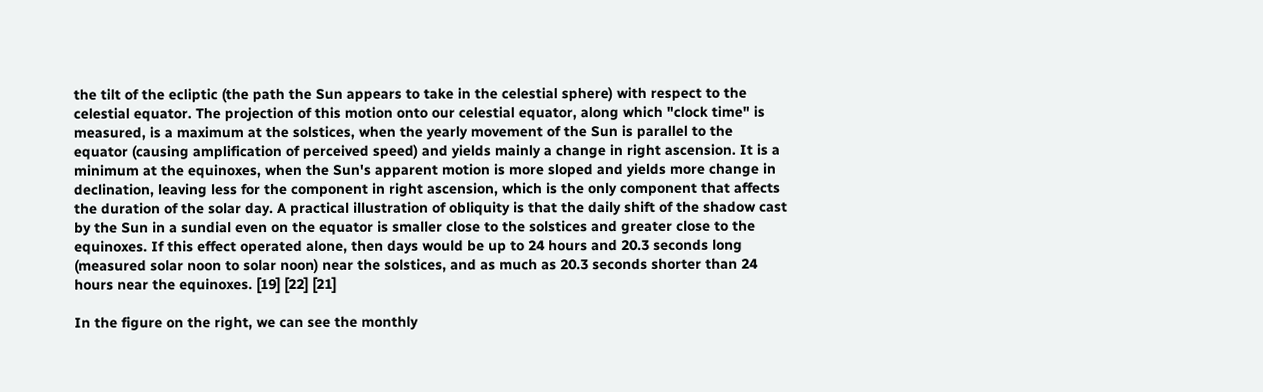the tilt of the ecliptic (the path the Sun appears to take in the celestial sphere) with respect to the celestial equator. The projection of this motion onto our celestial equator, along which "clock time" is measured, is a maximum at the solstices, when the yearly movement of the Sun is parallel to the equator (causing amplification of perceived speed) and yields mainly a change in right ascension. It is a minimum at the equinoxes, when the Sun's apparent motion is more sloped and yields more change in declination, leaving less for the component in right ascension, which is the only component that affects the duration of the solar day. A practical illustration of obliquity is that the daily shift of the shadow cast by the Sun in a sundial even on the equator is smaller close to the solstices and greater close to the equinoxes. If this effect operated alone, then days would be up to 24 hours and 20.3 seconds long (measured solar noon to solar noon) near the solstices, and as much as 20.3 seconds shorter than 24 hours near the equinoxes. [19] [22] [21]

In the figure on the right, we can see the monthly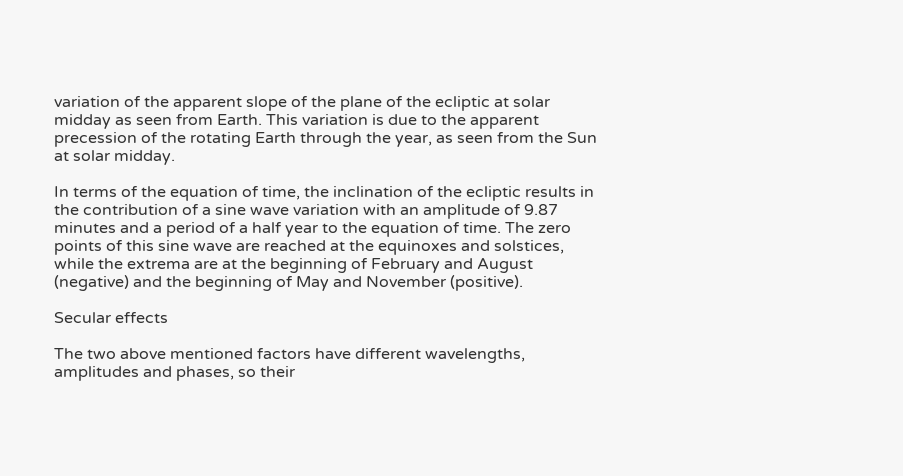variation of the apparent slope of the plane of the ecliptic at solar midday as seen from Earth. This variation is due to the apparent precession of the rotating Earth through the year, as seen from the Sun at solar midday.

In terms of the equation of time, the inclination of the ecliptic results in the contribution of a sine wave variation with an amplitude of 9.87 minutes and a period of a half year to the equation of time. The zero points of this sine wave are reached at the equinoxes and solstices, while the extrema are at the beginning of February and August (negative) and the beginning of May and November (positive).

Secular effects

The two above mentioned factors have different wavelengths, amplitudes and phases, so their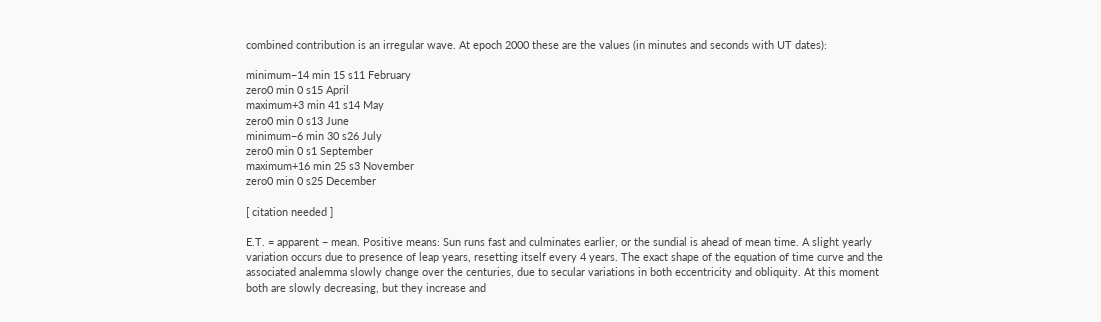combined contribution is an irregular wave. At epoch 2000 these are the values (in minutes and seconds with UT dates):

minimum−14 min 15 s11 February
zero0 min 0 s15 April
maximum+3 min 41 s14 May
zero0 min 0 s13 June
minimum−6 min 30 s26 July
zero0 min 0 s1 September
maximum+16 min 25 s3 November
zero0 min 0 s25 December

[ citation needed ]

E.T. = apparent − mean. Positive means: Sun runs fast and culminates earlier, or the sundial is ahead of mean time. A slight yearly variation occurs due to presence of leap years, resetting itself every 4 years. The exact shape of the equation of time curve and the associated analemma slowly change over the centuries, due to secular variations in both eccentricity and obliquity. At this moment both are slowly decreasing, but they increase and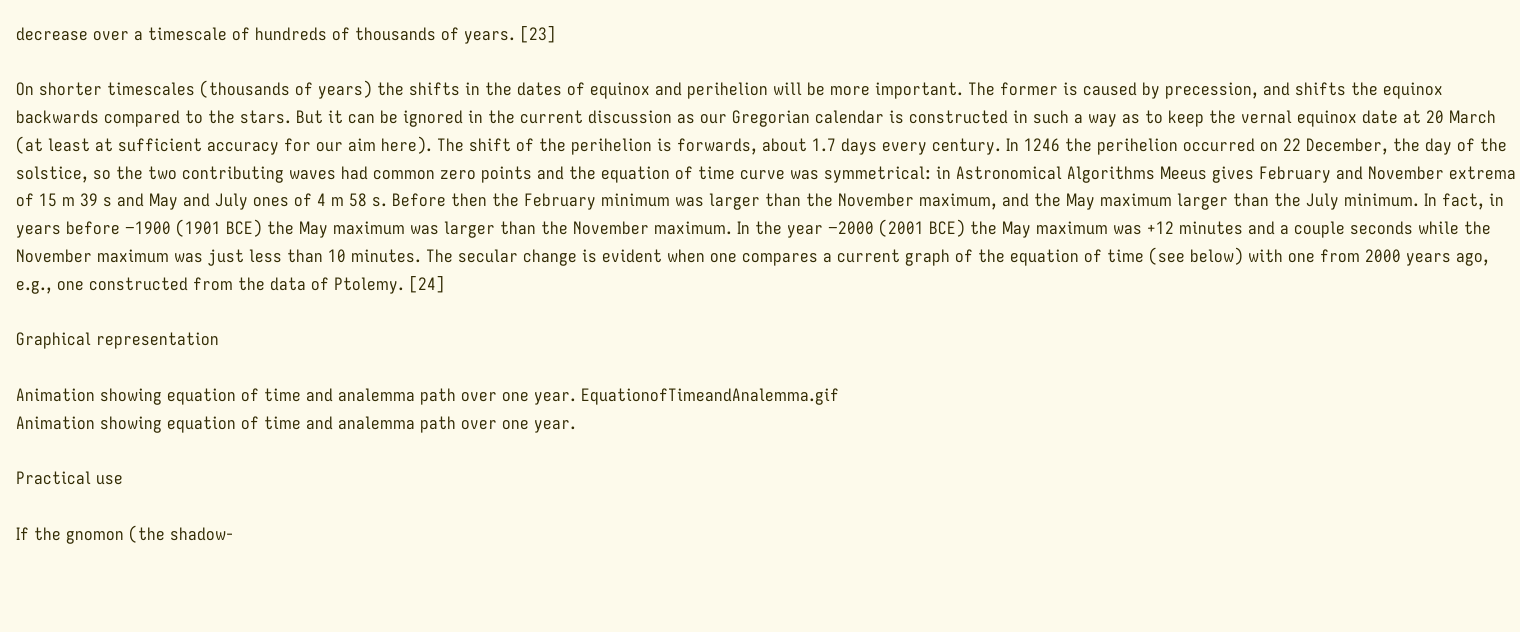decrease over a timescale of hundreds of thousands of years. [23]

On shorter timescales (thousands of years) the shifts in the dates of equinox and perihelion will be more important. The former is caused by precession, and shifts the equinox backwards compared to the stars. But it can be ignored in the current discussion as our Gregorian calendar is constructed in such a way as to keep the vernal equinox date at 20 March (at least at sufficient accuracy for our aim here). The shift of the perihelion is forwards, about 1.7 days every century. In 1246 the perihelion occurred on 22 December, the day of the solstice, so the two contributing waves had common zero points and the equation of time curve was symmetrical: in Astronomical Algorithms Meeus gives February and November extrema of 15 m 39 s and May and July ones of 4 m 58 s. Before then the February minimum was larger than the November maximum, and the May maximum larger than the July minimum. In fact, in years before −1900 (1901 BCE) the May maximum was larger than the November maximum. In the year −2000 (2001 BCE) the May maximum was +12 minutes and a couple seconds while the November maximum was just less than 10 minutes. The secular change is evident when one compares a current graph of the equation of time (see below) with one from 2000 years ago, e.g., one constructed from the data of Ptolemy. [24]

Graphical representation

Animation showing equation of time and analemma path over one year. EquationofTimeandAnalemma.gif
Animation showing equation of time and analemma path over one year.

Practical use

If the gnomon (the shadow-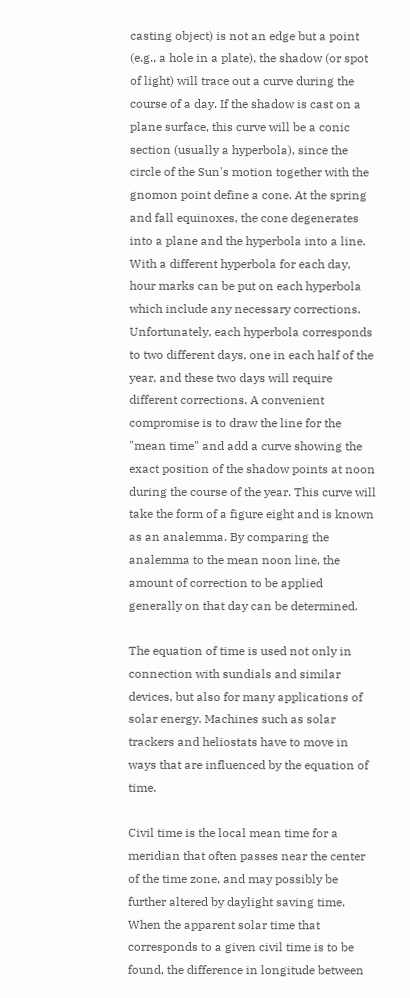casting object) is not an edge but a point (e.g., a hole in a plate), the shadow (or spot of light) will trace out a curve during the course of a day. If the shadow is cast on a plane surface, this curve will be a conic section (usually a hyperbola), since the circle of the Sun's motion together with the gnomon point define a cone. At the spring and fall equinoxes, the cone degenerates into a plane and the hyperbola into a line. With a different hyperbola for each day, hour marks can be put on each hyperbola which include any necessary corrections. Unfortunately, each hyperbola corresponds to two different days, one in each half of the year, and these two days will require different corrections. A convenient compromise is to draw the line for the "mean time" and add a curve showing the exact position of the shadow points at noon during the course of the year. This curve will take the form of a figure eight and is known as an analemma. By comparing the analemma to the mean noon line, the amount of correction to be applied generally on that day can be determined.

The equation of time is used not only in connection with sundials and similar devices, but also for many applications of solar energy. Machines such as solar trackers and heliostats have to move in ways that are influenced by the equation of time.

Civil time is the local mean time for a meridian that often passes near the center of the time zone, and may possibly be further altered by daylight saving time. When the apparent solar time that corresponds to a given civil time is to be found, the difference in longitude between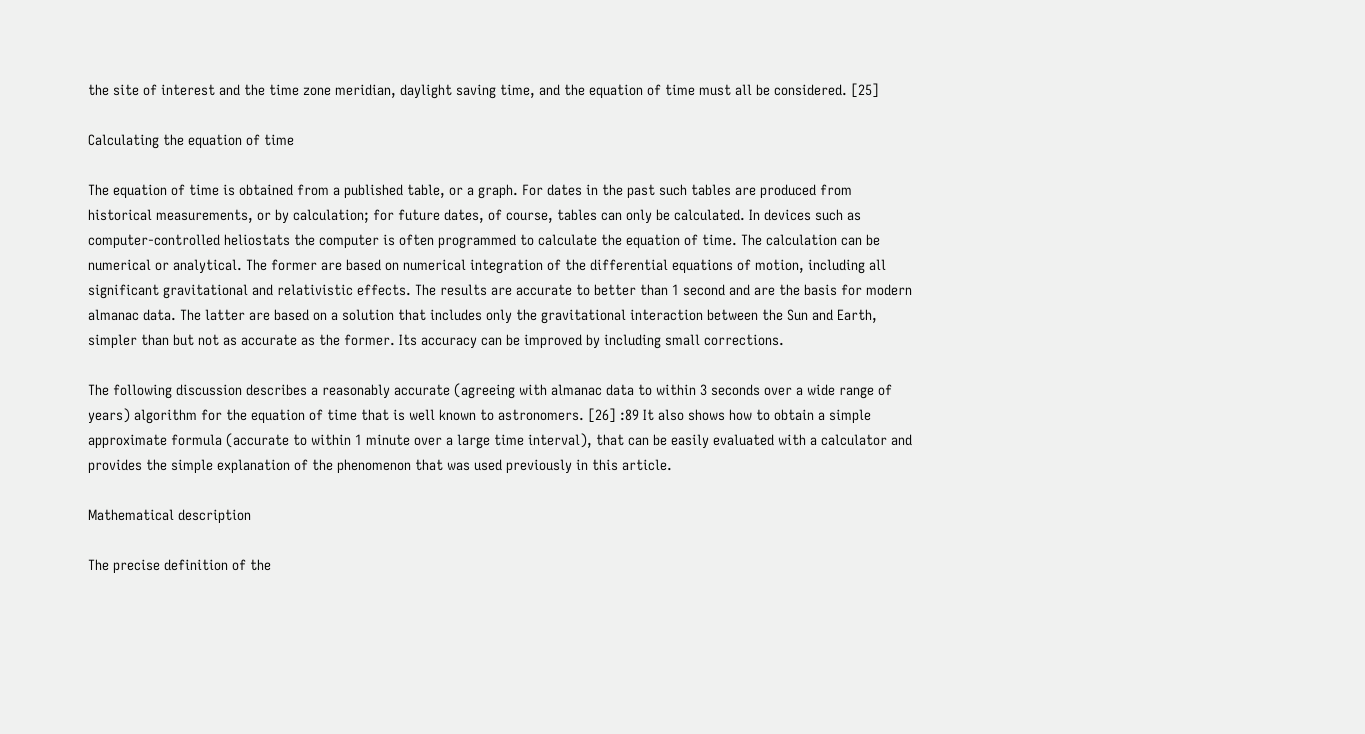the site of interest and the time zone meridian, daylight saving time, and the equation of time must all be considered. [25]

Calculating the equation of time

The equation of time is obtained from a published table, or a graph. For dates in the past such tables are produced from historical measurements, or by calculation; for future dates, of course, tables can only be calculated. In devices such as computer-controlled heliostats the computer is often programmed to calculate the equation of time. The calculation can be numerical or analytical. The former are based on numerical integration of the differential equations of motion, including all significant gravitational and relativistic effects. The results are accurate to better than 1 second and are the basis for modern almanac data. The latter are based on a solution that includes only the gravitational interaction between the Sun and Earth, simpler than but not as accurate as the former. Its accuracy can be improved by including small corrections.

The following discussion describes a reasonably accurate (agreeing with almanac data to within 3 seconds over a wide range of years) algorithm for the equation of time that is well known to astronomers. [26] :89 It also shows how to obtain a simple approximate formula (accurate to within 1 minute over a large time interval), that can be easily evaluated with a calculator and provides the simple explanation of the phenomenon that was used previously in this article.

Mathematical description

The precise definition of the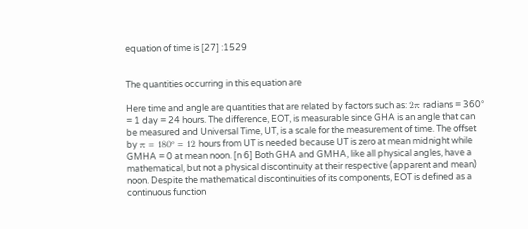equation of time is [27] :1529


The quantities occurring in this equation are

Here time and angle are quantities that are related by factors such as: 2π radians = 360° = 1 day = 24 hours. The difference, EOT, is measurable since GHA is an angle that can be measured and Universal Time, UT, is a scale for the measurement of time. The offset by π = 180° = 12 hours from UT is needed because UT is zero at mean midnight while GMHA = 0 at mean noon. [n 6] Both GHA and GMHA, like all physical angles, have a mathematical, but not a physical discontinuity at their respective (apparent and mean) noon. Despite the mathematical discontinuities of its components, EOT is defined as a continuous function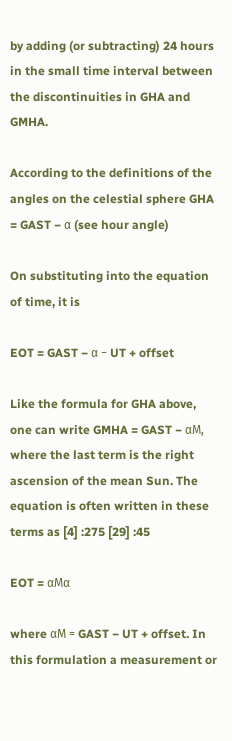by adding (or subtracting) 24 hours in the small time interval between the discontinuities in GHA and GMHA.

According to the definitions of the angles on the celestial sphere GHA = GAST − α (see hour angle)

On substituting into the equation of time, it is

EOT = GAST − α − UT + offset

Like the formula for GHA above, one can write GMHA = GAST − αM, where the last term is the right ascension of the mean Sun. The equation is often written in these terms as [4] :275 [29] :45

EOT = αMα

where αM = GAST − UT + offset. In this formulation a measurement or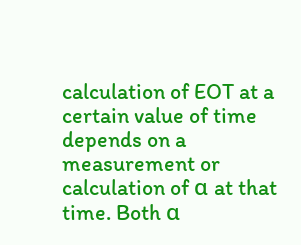calculation of EOT at a certain value of time depends on a measurement or calculation of α at that time. Both α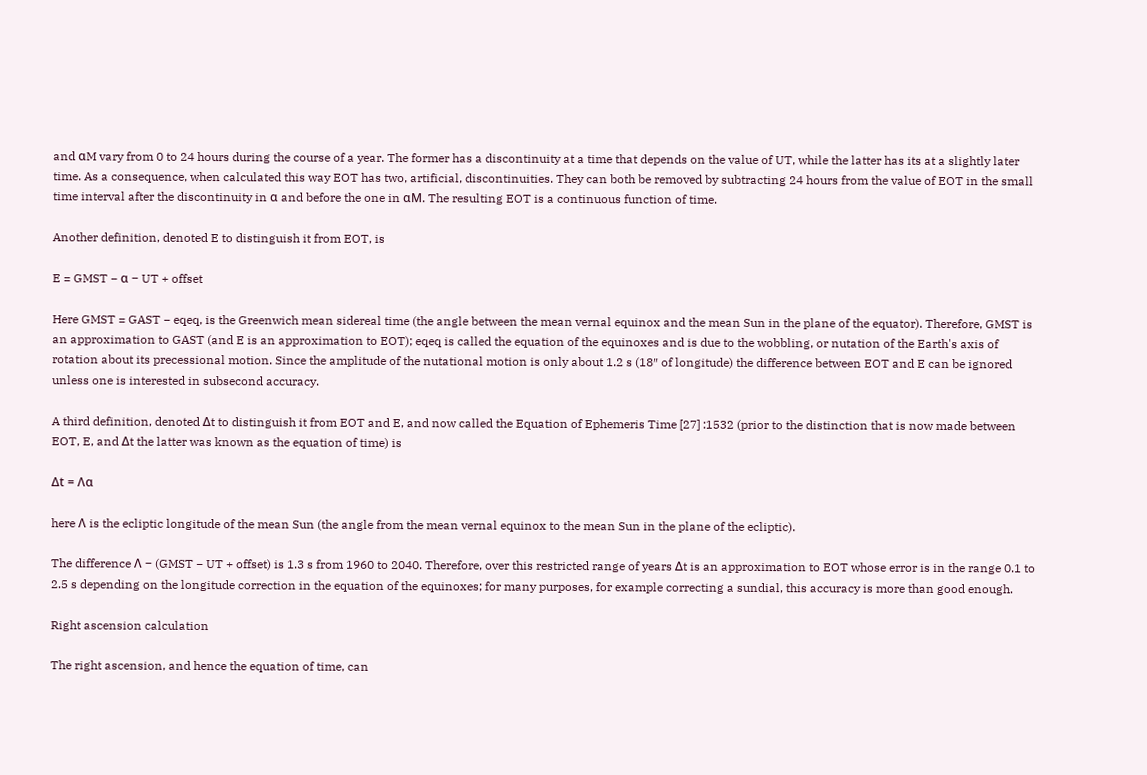and αM vary from 0 to 24 hours during the course of a year. The former has a discontinuity at a time that depends on the value of UT, while the latter has its at a slightly later time. As a consequence, when calculated this way EOT has two, artificial, discontinuities. They can both be removed by subtracting 24 hours from the value of EOT in the small time interval after the discontinuity in α and before the one in αM. The resulting EOT is a continuous function of time.

Another definition, denoted E to distinguish it from EOT, is

E = GMST − α − UT + offset

Here GMST = GAST − eqeq, is the Greenwich mean sidereal time (the angle between the mean vernal equinox and the mean Sun in the plane of the equator). Therefore, GMST is an approximation to GAST (and E is an approximation to EOT); eqeq is called the equation of the equinoxes and is due to the wobbling, or nutation of the Earth's axis of rotation about its precessional motion. Since the amplitude of the nutational motion is only about 1.2 s (18″ of longitude) the difference between EOT and E can be ignored unless one is interested in subsecond accuracy.

A third definition, denoted Δt to distinguish it from EOT and E, and now called the Equation of Ephemeris Time [27] :1532 (prior to the distinction that is now made between EOT, E, and Δt the latter was known as the equation of time) is

Δt = Λα

here Λ is the ecliptic longitude of the mean Sun (the angle from the mean vernal equinox to the mean Sun in the plane of the ecliptic).

The difference Λ − (GMST − UT + offset) is 1.3 s from 1960 to 2040. Therefore, over this restricted range of years Δt is an approximation to EOT whose error is in the range 0.1 to 2.5 s depending on the longitude correction in the equation of the equinoxes; for many purposes, for example correcting a sundial, this accuracy is more than good enough.

Right ascension calculation

The right ascension, and hence the equation of time, can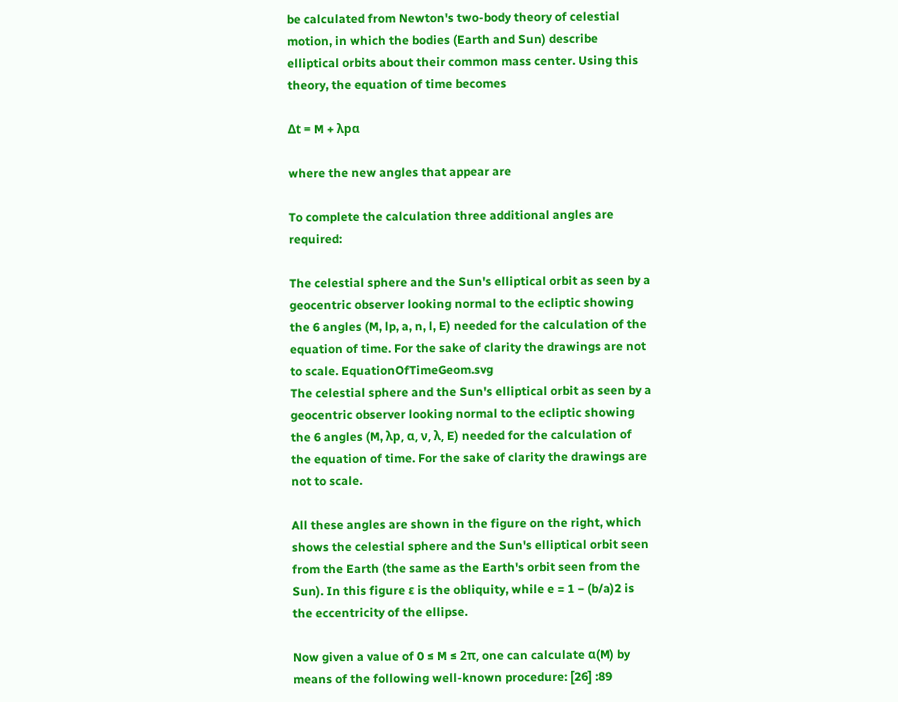be calculated from Newton's two-body theory of celestial motion, in which the bodies (Earth and Sun) describe elliptical orbits about their common mass center. Using this theory, the equation of time becomes

Δt = M + λpα

where the new angles that appear are

To complete the calculation three additional angles are required:

The celestial sphere and the Sun's elliptical orbit as seen by a geocentric observer looking normal to the ecliptic showing the 6 angles (M, lp, a, n, l, E) needed for the calculation of the equation of time. For the sake of clarity the drawings are not to scale. EquationOfTimeGeom.svg
The celestial sphere and the Sun's elliptical orbit as seen by a geocentric observer looking normal to the ecliptic showing the 6 angles (M, λp, α, ν, λ, E) needed for the calculation of the equation of time. For the sake of clarity the drawings are not to scale.

All these angles are shown in the figure on the right, which shows the celestial sphere and the Sun's elliptical orbit seen from the Earth (the same as the Earth's orbit seen from the Sun). In this figure ε is the obliquity, while e = 1 − (b/a)2 is the eccentricity of the ellipse.

Now given a value of 0 ≤ M ≤ 2π, one can calculate α(M) by means of the following well-known procedure: [26] :89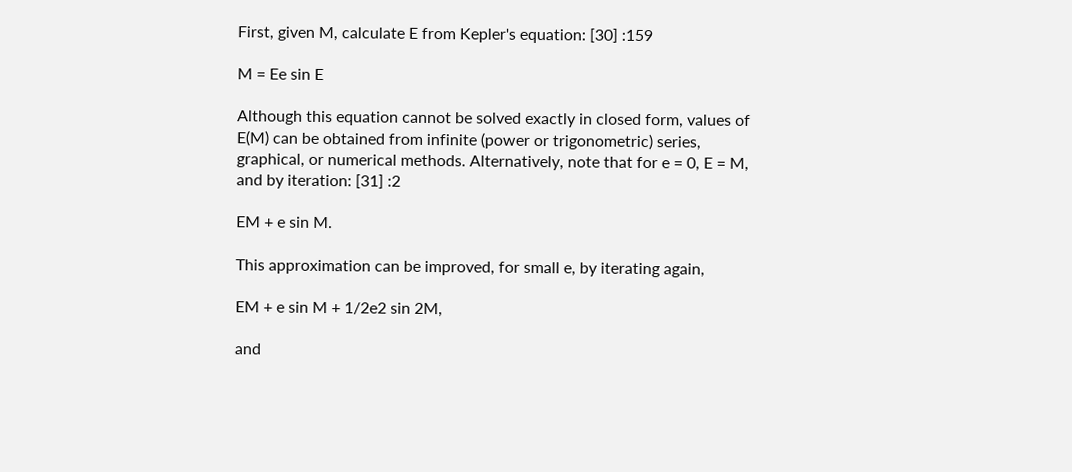First, given M, calculate E from Kepler's equation: [30] :159

M = Ee sin E

Although this equation cannot be solved exactly in closed form, values of E(M) can be obtained from infinite (power or trigonometric) series, graphical, or numerical methods. Alternatively, note that for e = 0, E = M, and by iteration: [31] :2

EM + e sin M.

This approximation can be improved, for small e, by iterating again,

EM + e sin M + 1/2e2 sin 2M,

and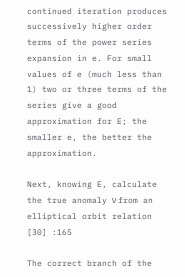continued iteration produces successively higher order terms of the power series expansion in e. For small values of e (much less than 1) two or three terms of the series give a good approximation for E; the smaller e, the better the approximation.

Next, knowing E, calculate the true anomaly ν from an elliptical orbit relation [30] :165

The correct branch of the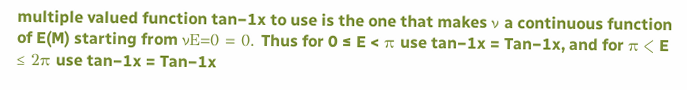multiple valued function tan−1x to use is the one that makes ν a continuous function of E(M) starting from νE=0 = 0. Thus for 0 ≤ E < π use tan−1x = Tan−1x, and for π < E ≤ 2π use tan−1x = Tan−1x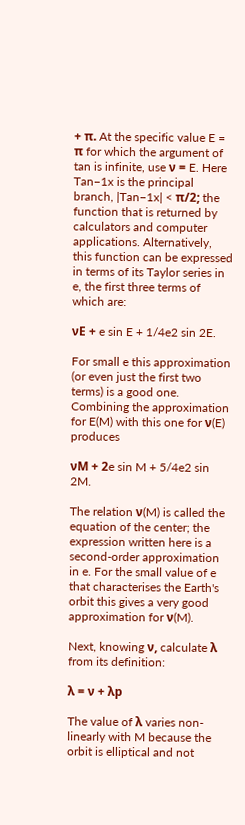+ π. At the specific value E = π for which the argument of tan is infinite, use ν = E. Here Tan−1x is the principal branch, |Tan−1x| < π/2; the function that is returned by calculators and computer applications. Alternatively, this function can be expressed in terms of its Taylor series in e, the first three terms of which are:

νE + e sin E + 1/4e2 sin 2E.

For small e this approximation (or even just the first two terms) is a good one. Combining the approximation for E(M) with this one for ν(E) produces

νM + 2e sin M + 5/4e2 sin 2M.

The relation ν(M) is called the equation of the center; the expression written here is a second-order approximation in e. For the small value of e that characterises the Earth's orbit this gives a very good approximation for ν(M).

Next, knowing ν, calculate λ from its definition:

λ = ν + λp

The value of λ varies non-linearly with M because the orbit is elliptical and not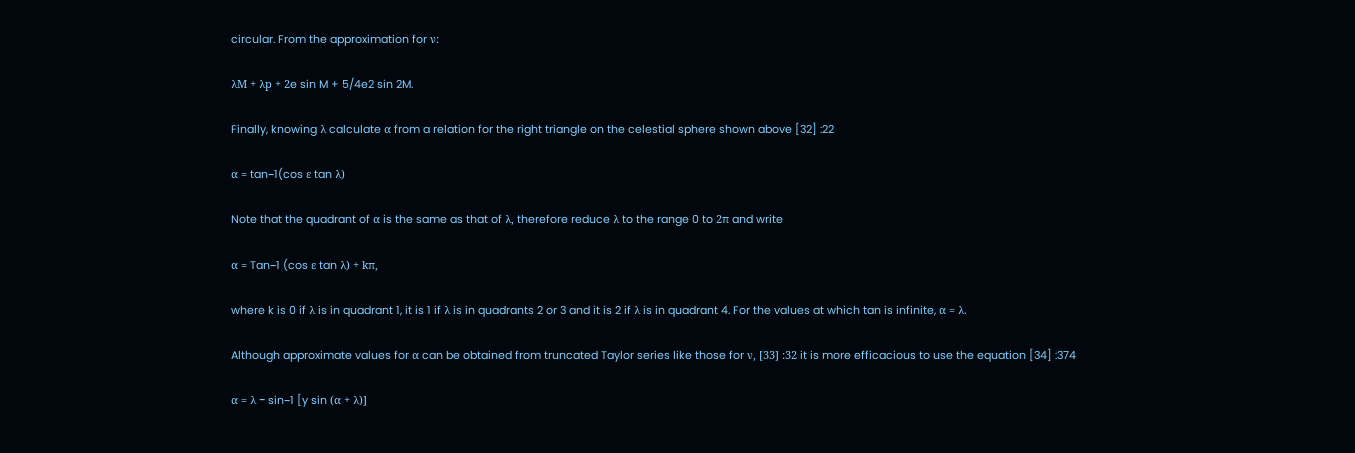circular. From the approximation for ν:

λM + λp + 2e sin M + 5/4e2 sin 2M.

Finally, knowing λ calculate α from a relation for the right triangle on the celestial sphere shown above [32] :22

α = tan−1(cos ε tan λ)

Note that the quadrant of α is the same as that of λ, therefore reduce λ to the range 0 to 2π and write

α = Tan−1 (cos ε tan λ) + kπ,

where k is 0 if λ is in quadrant 1, it is 1 if λ is in quadrants 2 or 3 and it is 2 if λ is in quadrant 4. For the values at which tan is infinite, α = λ.

Although approximate values for α can be obtained from truncated Taylor series like those for ν, [33] :32 it is more efficacious to use the equation [34] :374

α = λ − sin−1 [y sin (α + λ)]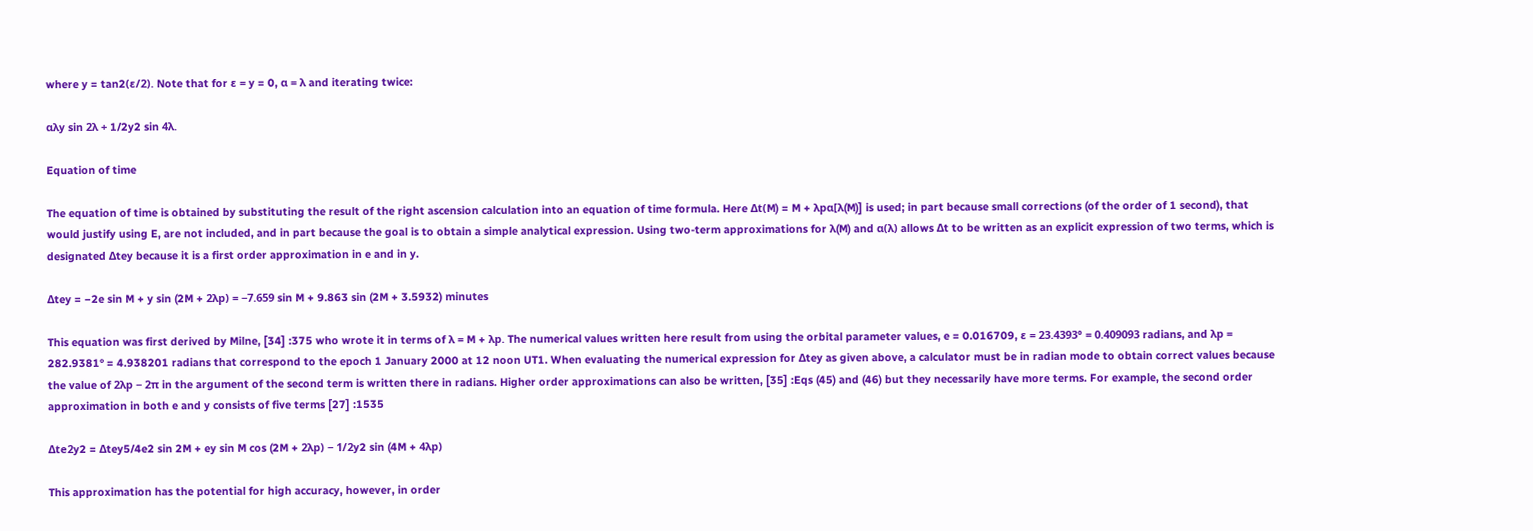where y = tan2(ε/2). Note that for ε = y = 0, α = λ and iterating twice:

αλy sin 2λ + 1/2y2 sin 4λ.

Equation of time

The equation of time is obtained by substituting the result of the right ascension calculation into an equation of time formula. Here Δt(M) = M + λpα[λ(M)] is used; in part because small corrections (of the order of 1 second), that would justify using E, are not included, and in part because the goal is to obtain a simple analytical expression. Using two-term approximations for λ(M) and α(λ) allows Δt to be written as an explicit expression of two terms, which is designated Δtey because it is a first order approximation in e and in y.

Δtey = −2e sin M + y sin (2M + 2λp) = −7.659 sin M + 9.863 sin (2M + 3.5932) minutes

This equation was first derived by Milne, [34] :375 who wrote it in terms of λ = M + λp. The numerical values written here result from using the orbital parameter values, e = 0.016709, ε = 23.4393° = 0.409093 radians, and λp = 282.9381° = 4.938201 radians that correspond to the epoch 1 January 2000 at 12 noon UT1. When evaluating the numerical expression for Δtey as given above, a calculator must be in radian mode to obtain correct values because the value of 2λp − 2π in the argument of the second term is written there in radians. Higher order approximations can also be written, [35] :Eqs (45) and (46) but they necessarily have more terms. For example, the second order approximation in both e and y consists of five terms [27] :1535

Δte2y2 = Δtey5/4e2 sin 2M + ey sin M cos (2M + 2λp) − 1/2y2 sin (4M + 4λp)

This approximation has the potential for high accuracy, however, in order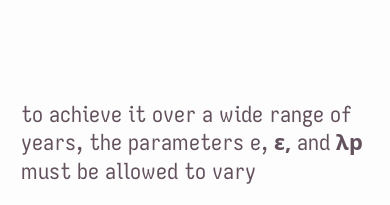to achieve it over a wide range of years, the parameters e, ε, and λp must be allowed to vary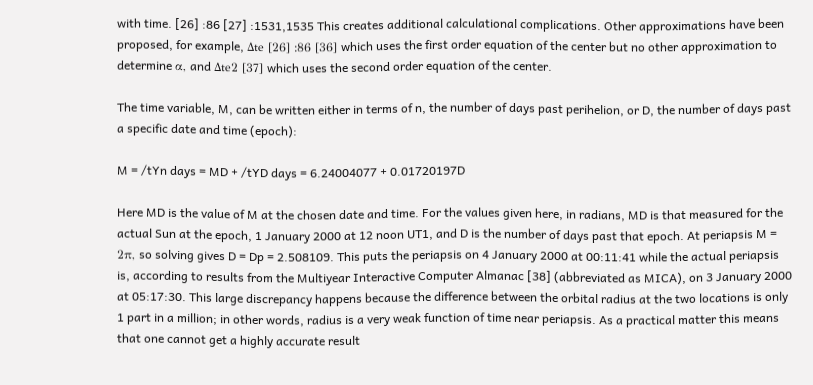with time. [26] :86 [27] :1531,1535 This creates additional calculational complications. Other approximations have been proposed, for example, Δte [26] :86 [36] which uses the first order equation of the center but no other approximation to determine α, and Δte2 [37] which uses the second order equation of the center.

The time variable, M, can be written either in terms of n, the number of days past perihelion, or D, the number of days past a specific date and time (epoch):

M = /tYn days = MD + /tYD days = 6.24004077 + 0.01720197D

Here MD is the value of M at the chosen date and time. For the values given here, in radians, MD is that measured for the actual Sun at the epoch, 1 January 2000 at 12 noon UT1, and D is the number of days past that epoch. At periapsis M = 2π, so solving gives D = Dp = 2.508109. This puts the periapsis on 4 January 2000 at 00:11:41 while the actual periapsis is, according to results from the Multiyear Interactive Computer Almanac [38] (abbreviated as MICA), on 3 January 2000 at 05:17:30. This large discrepancy happens because the difference between the orbital radius at the two locations is only 1 part in a million; in other words, radius is a very weak function of time near periapsis. As a practical matter this means that one cannot get a highly accurate result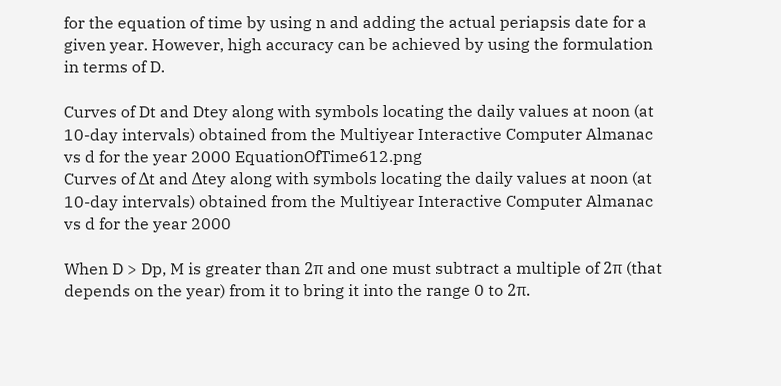for the equation of time by using n and adding the actual periapsis date for a given year. However, high accuracy can be achieved by using the formulation in terms of D.

Curves of Dt and Dtey along with symbols locating the daily values at noon (at 10-day intervals) obtained from the Multiyear Interactive Computer Almanac vs d for the year 2000 EquationOfTime612.png
Curves of Δt and Δtey along with symbols locating the daily values at noon (at 10-day intervals) obtained from the Multiyear Interactive Computer Almanac vs d for the year 2000

When D > Dp, M is greater than 2π and one must subtract a multiple of 2π (that depends on the year) from it to bring it into the range 0 to 2π.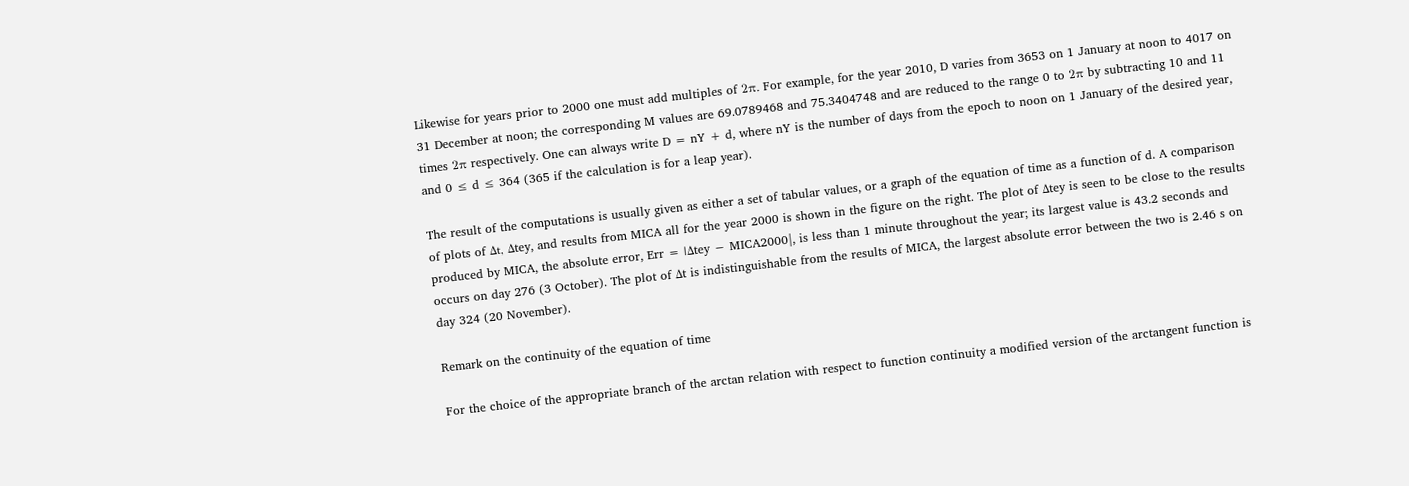Likewise for years prior to 2000 one must add multiples of 2π. For example, for the year 2010, D varies from 3653 on 1 January at noon to 4017 on 31 December at noon; the corresponding M values are 69.0789468 and 75.3404748 and are reduced to the range 0 to 2π by subtracting 10 and 11 times 2π respectively. One can always write D = nY + d, where nY is the number of days from the epoch to noon on 1 January of the desired year, and 0 ≤ d ≤ 364 (365 if the calculation is for a leap year).

The result of the computations is usually given as either a set of tabular values, or a graph of the equation of time as a function of d. A comparison of plots of Δt, Δtey, and results from MICA all for the year 2000 is shown in the figure on the right. The plot of Δtey is seen to be close to the results produced by MICA, the absolute error, Err = |Δtey − MICA2000|, is less than 1 minute throughout the year; its largest value is 43.2 seconds and occurs on day 276 (3 October). The plot of Δt is indistinguishable from the results of MICA, the largest absolute error between the two is 2.46 s on day 324 (20 November).

Remark on the continuity of the equation of time

For the choice of the appropriate branch of the arctan relation with respect to function continuity a modified version of the arctangent function is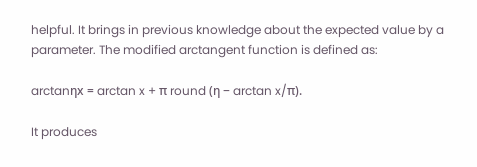helpful. It brings in previous knowledge about the expected value by a parameter. The modified arctangent function is defined as:

arctanηx = arctan x + π round (η − arctan x/π).

It produces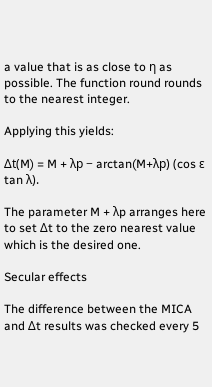a value that is as close to η as possible. The function round rounds to the nearest integer.

Applying this yields:

Δt(M) = M + λp − arctan(M+λp) (cos ε tan λ).

The parameter M + λp arranges here to set Δt to the zero nearest value which is the desired one.

Secular effects

The difference between the MICA and Δt results was checked every 5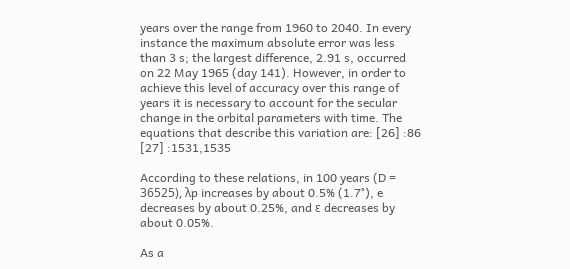years over the range from 1960 to 2040. In every instance the maximum absolute error was less than 3 s; the largest difference, 2.91 s, occurred on 22 May 1965 (day 141). However, in order to achieve this level of accuracy over this range of years it is necessary to account for the secular change in the orbital parameters with time. The equations that describe this variation are: [26] :86 [27] :1531,1535

According to these relations, in 100 years (D = 36525), λp increases by about 0.5% (1.7°), e decreases by about 0.25%, and ε decreases by about 0.05%.

As a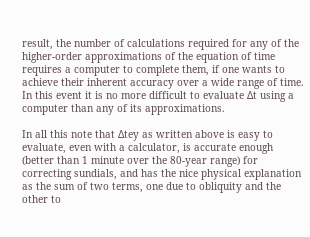result, the number of calculations required for any of the higher-order approximations of the equation of time requires a computer to complete them, if one wants to achieve their inherent accuracy over a wide range of time. In this event it is no more difficult to evaluate Δt using a computer than any of its approximations.

In all this note that Δtey as written above is easy to evaluate, even with a calculator, is accurate enough (better than 1 minute over the 80-year range) for correcting sundials, and has the nice physical explanation as the sum of two terms, one due to obliquity and the other to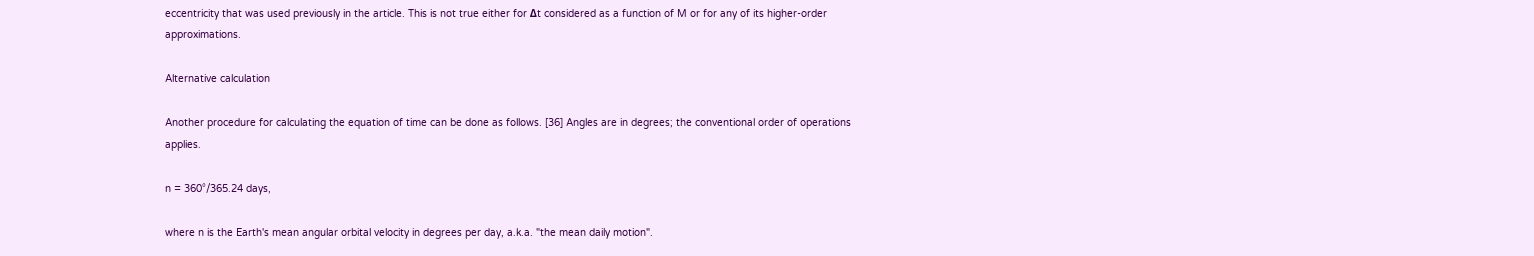eccentricity that was used previously in the article. This is not true either for Δt considered as a function of M or for any of its higher-order approximations.

Alternative calculation

Another procedure for calculating the equation of time can be done as follows. [36] Angles are in degrees; the conventional order of operations applies.

n = 360°/365.24 days,

where n is the Earth's mean angular orbital velocity in degrees per day, a.k.a. "the mean daily motion".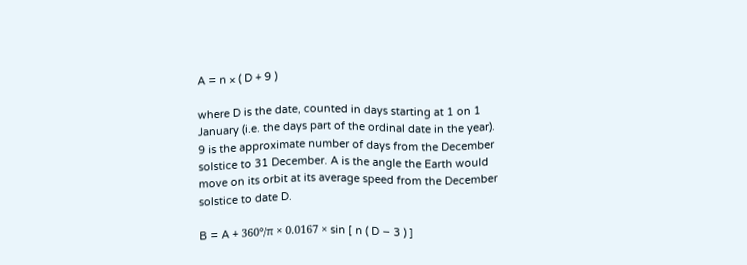A = n × ( D + 9 )

where D is the date, counted in days starting at 1 on 1 January (i.e. the days part of the ordinal date in the year). 9 is the approximate number of days from the December solstice to 31 December. A is the angle the Earth would move on its orbit at its average speed from the December solstice to date D.

B = A + 360°/π × 0.0167 × sin [ n ( D − 3 ) ]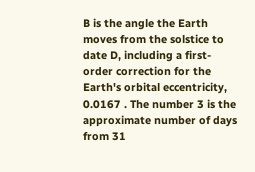B is the angle the Earth moves from the solstice to date D, including a first-order correction for the Earth's orbital eccentricity, 0.0167 . The number 3 is the approximate number of days from 31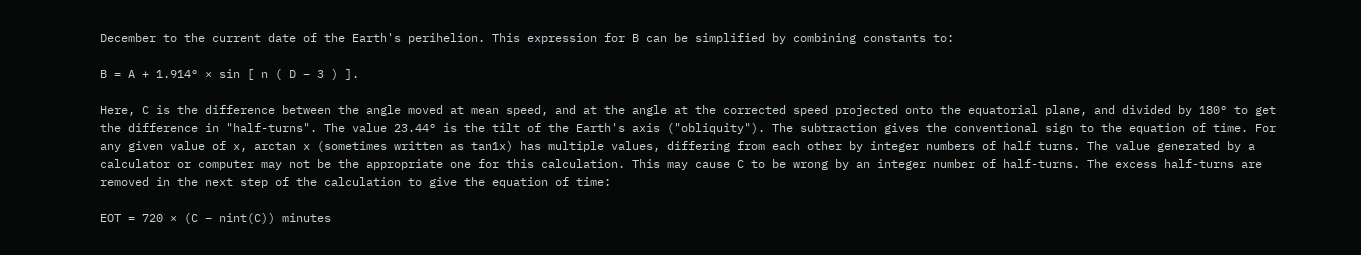December to the current date of the Earth's perihelion. This expression for B can be simplified by combining constants to:

B = A + 1.914° × sin [ n ( D − 3 ) ].

Here, C is the difference between the angle moved at mean speed, and at the angle at the corrected speed projected onto the equatorial plane, and divided by 180° to get the difference in "half-turns". The value 23.44° is the tilt of the Earth's axis ("obliquity"). The subtraction gives the conventional sign to the equation of time. For any given value of x, arctan x (sometimes written as tan1x) has multiple values, differing from each other by integer numbers of half turns. The value generated by a calculator or computer may not be the appropriate one for this calculation. This may cause C to be wrong by an integer number of half-turns. The excess half-turns are removed in the next step of the calculation to give the equation of time:

EOT = 720 × (C − nint(C)) minutes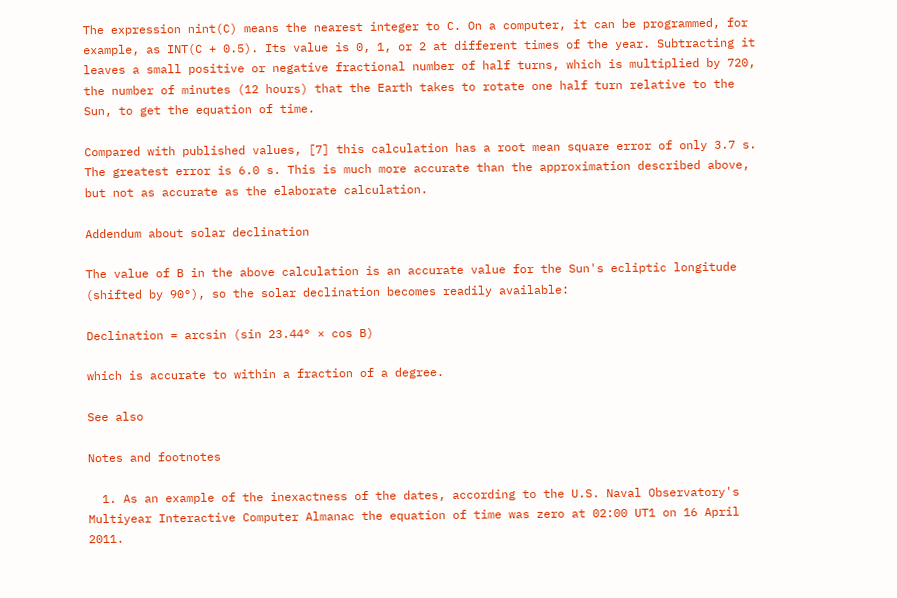The expression nint(C) means the nearest integer to C. On a computer, it can be programmed, for example, as INT(C + 0.5). Its value is 0, 1, or 2 at different times of the year. Subtracting it leaves a small positive or negative fractional number of half turns, which is multiplied by 720, the number of minutes (12 hours) that the Earth takes to rotate one half turn relative to the Sun, to get the equation of time.

Compared with published values, [7] this calculation has a root mean square error of only 3.7 s. The greatest error is 6.0 s. This is much more accurate than the approximation described above, but not as accurate as the elaborate calculation.

Addendum about solar declination

The value of B in the above calculation is an accurate value for the Sun's ecliptic longitude (shifted by 90°), so the solar declination becomes readily available:

Declination = arcsin (sin 23.44° × cos B)

which is accurate to within a fraction of a degree.

See also

Notes and footnotes

  1. As an example of the inexactness of the dates, according to the U.S. Naval Observatory's Multiyear Interactive Computer Almanac the equation of time was zero at 02:00 UT1 on 16 April 2011.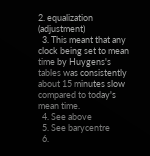2. equalization (adjustment)
  3. This meant that any clock being set to mean time by Huygens's tables was consistently about 15 minutes slow compared to today's mean time.
  4. See above
  5. See barycentre
  6.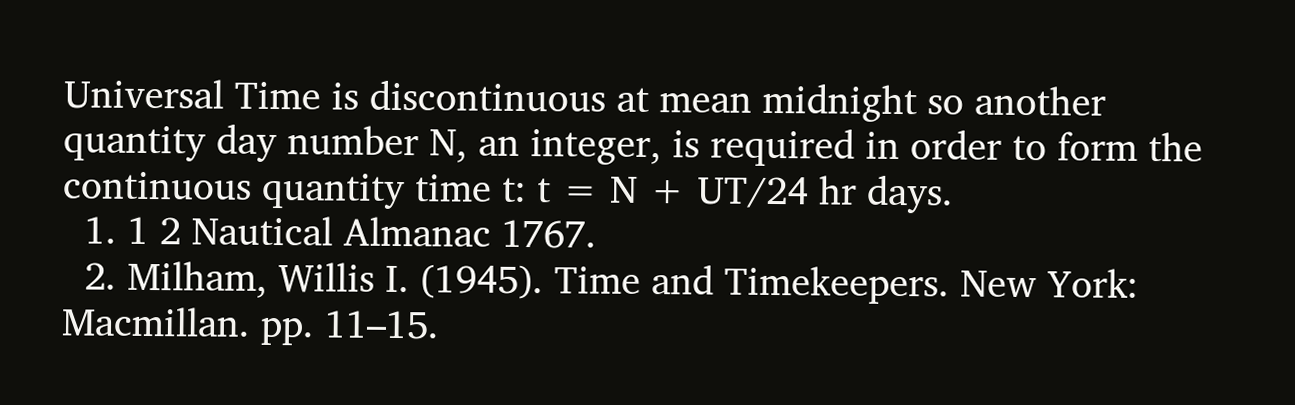Universal Time is discontinuous at mean midnight so another quantity day number N, an integer, is required in order to form the continuous quantity time t: t = N + UT/24 hr days.
  1. 1 2 Nautical Almanac 1767.
  2. Milham, Willis I. (1945). Time and Timekeepers. New York: Macmillan. pp. 11–15.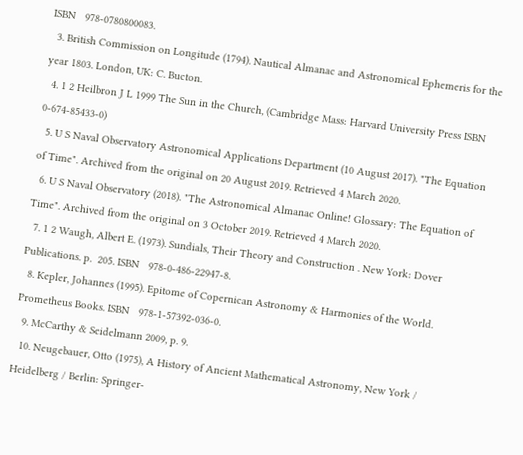ISBN   978-0780800083.
  3. British Commission on Longitude (1794). Nautical Almanac and Astronomical Ephemeris for the year 1803. London, UK: C. Bucton.
  4. 1 2 Heilbron J L 1999 The Sun in the Church, (Cambridge Mass: Harvard University Press ISBN   0-674-85433-0)
  5. U S Naval Observatory Astronomical Applications Department (10 August 2017). "The Equation of Time". Archived from the original on 20 August 2019. Retrieved 4 March 2020.
  6. U S Naval Observatory (2018). "The Astronomical Almanac Online! Glossary: The Equation of Time". Archived from the original on 3 October 2019. Retrieved 4 March 2020.
  7. 1 2 Waugh, Albert E. (1973). Sundials, Their Theory and Construction . New York: Dover Publications. p.  205. ISBN   978-0-486-22947-8.
  8. Kepler, Johannes (1995). Epitome of Copernican Astronomy & Harmonies of the World. Prometheus Books. ISBN   978-1-57392-036-0.
  9. McCarthy & Seidelmann 2009, p. 9.
  10. Neugebauer, Otto (1975), A History of Ancient Mathematical Astronomy, New York / Heidelberg / Berlin: Springer-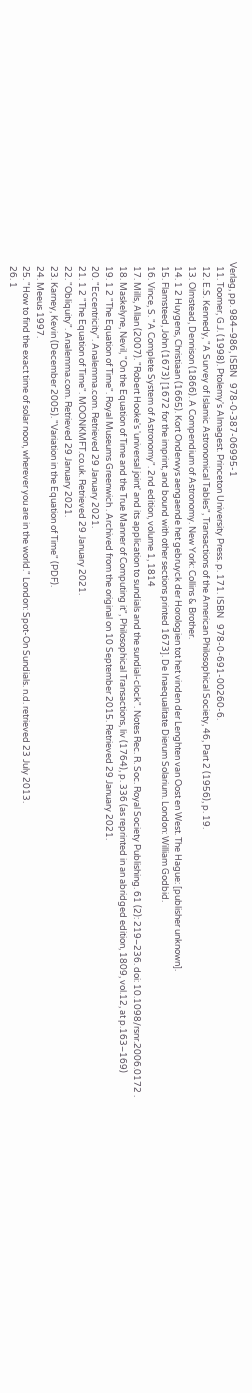Verlag, pp. 984–986, ISBN   978-0-387-06995-1
  11. Toomer, G.J. (1998). Ptolemy's Almagest. Princeton University Press. p. 171. ISBN   978-0-691-00260-6.
  12. E.S. Kennedy, "A Survey of Islamic Astronomical Tables", Transactions of the American Philosophical Society, 46, Part 2 (1956), p. 19.
  13. Olmstead, Dennison (1866). A Compendium of Astronomy. New York: Collins & Brother.
  14. 1 2 Huygens, Christiaan (1665). Kort Onderwys aengaende het gebruyck der Horologien tot het vinden der Lenghten van Oost en West. The Hague: [publisher unknown].
  15. Flamsteed, John (1673) [1672 for the imprint, and bound with other sections printed 1673]. De Inaequalitate Dierum Solarium. London: William Godbid.
  16. Vince, S. "A Complete System of Astronomy". 2nd edition, volume 1, 1814
  17. Mills, Allan (2007). "Robert Hooke's 'universal joint' and its application to sundials and the sundial-clock". Notes Rec. R. Soc. Royal Society Publishing. 61 (2): 219–236. doi: 10.1098/rsnr.2006.0172 .
  18. Maskelyne, Nevil, "On the Equation of Time and the True Manner of Computing it", Philosophical Transactions, liv (1764), p. 336 (as reprinted in an abridged edition, 1809, vol.12, at p.163–169)
  19. 1 2 "The Equation of Time". Royal Museums Greenwich . Archived from the original on 10 September 2015. Retrieved 29 January 2021.
  20. "Eccentricity". Analemma.com. Retrieved 29 January 2021.
  21. 1 2 "The Equation of Time". MOONKMFT.co.uk. Retrieved 29 January 2021.
  22. "Obliquity". Analemma.com. Retrieved 29 January 2021.
  23. Karney, Kevin (December 2005). "Variation in the Equation of Time" (PDF).
  24. Meeus 1997.
  25. "How to find the exact time of solar noon, wherever you are in the world." London: Spot-On Sundials. n.d. retrieved 23 July 2013.
  26. 1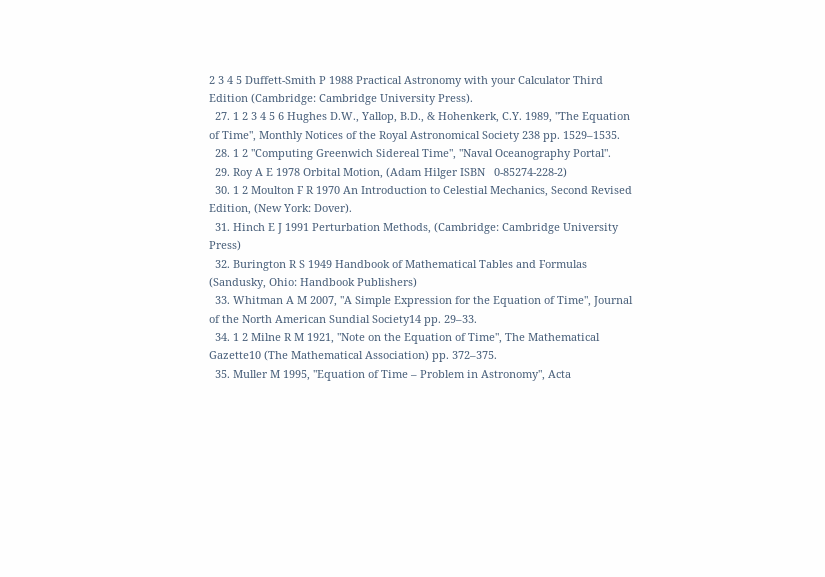2 3 4 5 Duffett-Smith P 1988 Practical Astronomy with your Calculator Third Edition (Cambridge: Cambridge University Press).
  27. 1 2 3 4 5 6 Hughes D.W., Yallop, B.D., & Hohenkerk, C.Y. 1989, "The Equation of Time", Monthly Notices of the Royal Astronomical Society 238 pp. 1529–1535.
  28. 1 2 "Computing Greenwich Sidereal Time", "Naval Oceanography Portal".
  29. Roy A E 1978 Orbital Motion, (Adam Hilger ISBN   0-85274-228-2)
  30. 1 2 Moulton F R 1970 An Introduction to Celestial Mechanics, Second Revised Edition, (New York: Dover).
  31. Hinch E J 1991 Perturbation Methods, (Cambridge: Cambridge University Press)
  32. Burington R S 1949 Handbook of Mathematical Tables and Formulas (Sandusky, Ohio: Handbook Publishers)
  33. Whitman A M 2007, "A Simple Expression for the Equation of Time", Journal of the North American Sundial Society14 pp. 29–33.
  34. 1 2 Milne R M 1921, "Note on the Equation of Time", The Mathematical Gazette10 (The Mathematical Association) pp. 372–375.
  35. Muller M 1995, "Equation of Time – Problem in Astronomy", Acta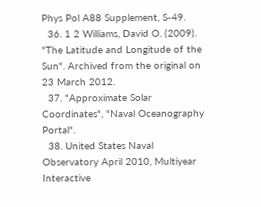Phys Pol A88 Supplement, S-49.
  36. 1 2 Williams, David O. (2009). "The Latitude and Longitude of the Sun". Archived from the original on 23 March 2012.
  37. "Approximate Solar Coordinates", "Naval Oceanography Portal".
  38. United States Naval Observatory April 2010, Multiyear Interactive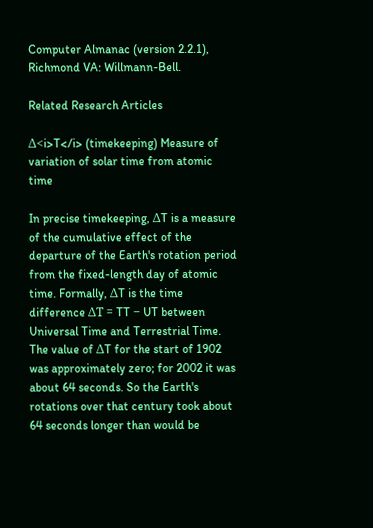Computer Almanac (version 2.2.1), Richmond VA: Willmann-Bell.

Related Research Articles

Δ<i>T</i> (timekeeping) Measure of variation of solar time from atomic time

In precise timekeeping, ΔT is a measure of the cumulative effect of the departure of the Earth's rotation period from the fixed-length day of atomic time. Formally, ΔT is the time difference ΔT = TT − UT between Universal Time and Terrestrial Time. The value of ΔT for the start of 1902 was approximately zero; for 2002 it was about 64 seconds. So the Earth's rotations over that century took about 64 seconds longer than would be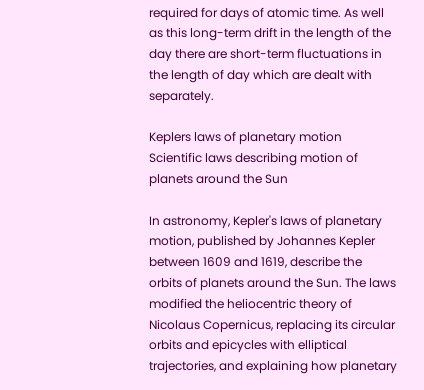required for days of atomic time. As well as this long-term drift in the length of the day there are short-term fluctuations in the length of day which are dealt with separately.

Keplers laws of planetary motion Scientific laws describing motion of planets around the Sun

In astronomy, Kepler's laws of planetary motion, published by Johannes Kepler between 1609 and 1619, describe the orbits of planets around the Sun. The laws modified the heliocentric theory of Nicolaus Copernicus, replacing its circular orbits and epicycles with elliptical trajectories, and explaining how planetary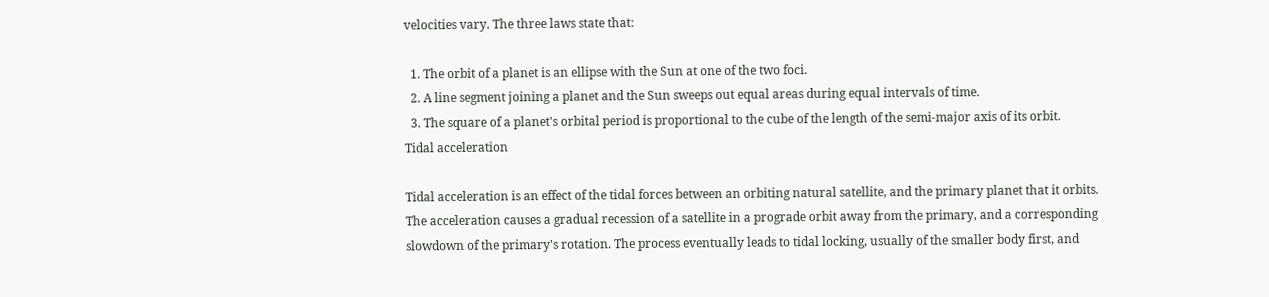velocities vary. The three laws state that:

  1. The orbit of a planet is an ellipse with the Sun at one of the two foci.
  2. A line segment joining a planet and the Sun sweeps out equal areas during equal intervals of time.
  3. The square of a planet's orbital period is proportional to the cube of the length of the semi-major axis of its orbit.
Tidal acceleration

Tidal acceleration is an effect of the tidal forces between an orbiting natural satellite, and the primary planet that it orbits. The acceleration causes a gradual recession of a satellite in a prograde orbit away from the primary, and a corresponding slowdown of the primary's rotation. The process eventually leads to tidal locking, usually of the smaller body first, and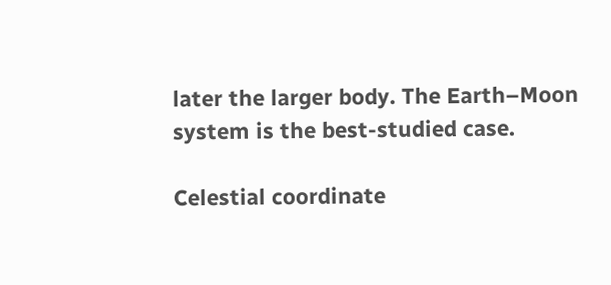later the larger body. The Earth–Moon system is the best-studied case.

Celestial coordinate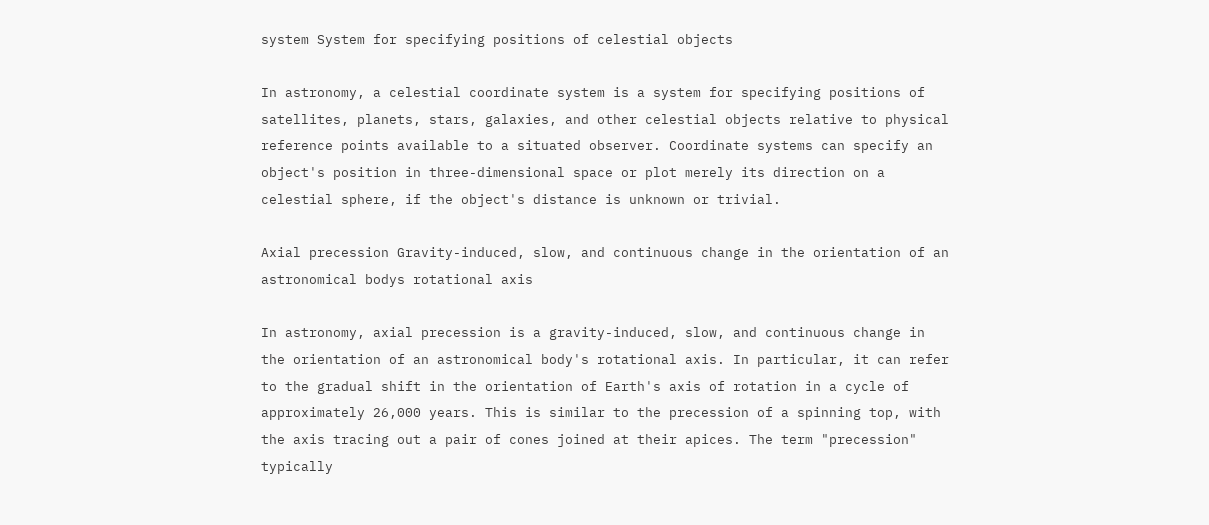system System for specifying positions of celestial objects

In astronomy, a celestial coordinate system is a system for specifying positions of satellites, planets, stars, galaxies, and other celestial objects relative to physical reference points available to a situated observer. Coordinate systems can specify an object's position in three-dimensional space or plot merely its direction on a celestial sphere, if the object's distance is unknown or trivial.

Axial precession Gravity-induced, slow, and continuous change in the orientation of an astronomical bodys rotational axis

In astronomy, axial precession is a gravity-induced, slow, and continuous change in the orientation of an astronomical body's rotational axis. In particular, it can refer to the gradual shift in the orientation of Earth's axis of rotation in a cycle of approximately 26,000 years. This is similar to the precession of a spinning top, with the axis tracing out a pair of cones joined at their apices. The term "precession" typically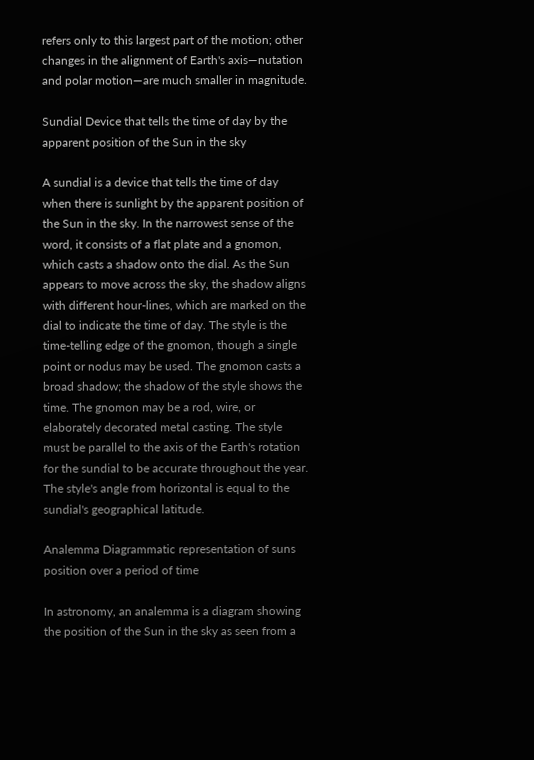refers only to this largest part of the motion; other changes in the alignment of Earth's axis—nutation and polar motion—are much smaller in magnitude.

Sundial Device that tells the time of day by the apparent position of the Sun in the sky

A sundial is a device that tells the time of day when there is sunlight by the apparent position of the Sun in the sky. In the narrowest sense of the word, it consists of a flat plate and a gnomon, which casts a shadow onto the dial. As the Sun appears to move across the sky, the shadow aligns with different hour-lines, which are marked on the dial to indicate the time of day. The style is the time-telling edge of the gnomon, though a single point or nodus may be used. The gnomon casts a broad shadow; the shadow of the style shows the time. The gnomon may be a rod, wire, or elaborately decorated metal casting. The style must be parallel to the axis of the Earth's rotation for the sundial to be accurate throughout the year. The style's angle from horizontal is equal to the sundial's geographical latitude.

Analemma Diagrammatic representation of suns position over a period of time

In astronomy, an analemma is a diagram showing the position of the Sun in the sky as seen from a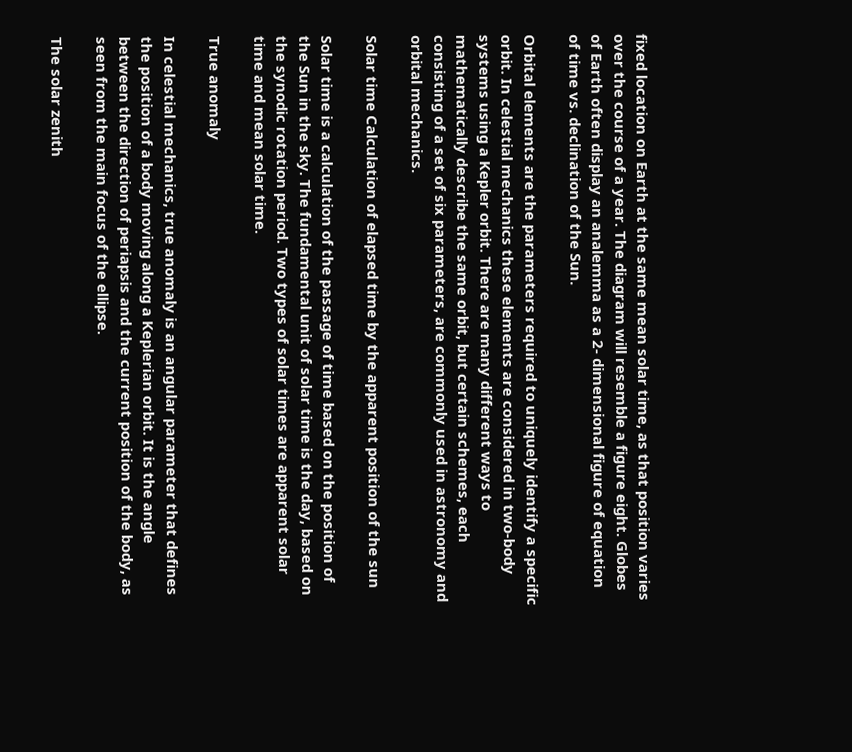fixed location on Earth at the same mean solar time, as that position varies over the course of a year. The diagram will resemble a figure eight. Globes of Earth often display an analemma as a 2- dimensional figure of equation of time vs. declination of the Sun.

Orbital elements are the parameters required to uniquely identify a specific orbit. In celestial mechanics these elements are considered in two-body systems using a Kepler orbit. There are many different ways to mathematically describe the same orbit, but certain schemes, each consisting of a set of six parameters, are commonly used in astronomy and orbital mechanics.

Solar time Calculation of elapsed time by the apparent position of the sun

Solar time is a calculation of the passage of time based on the position of the Sun in the sky. The fundamental unit of solar time is the day, based on the synodic rotation period. Two types of solar times are apparent solar time and mean solar time.

True anomaly

In celestial mechanics, true anomaly is an angular parameter that defines the position of a body moving along a Keplerian orbit. It is the angle between the direction of periapsis and the current position of the body, as seen from the main focus of the ellipse.

The solar zenith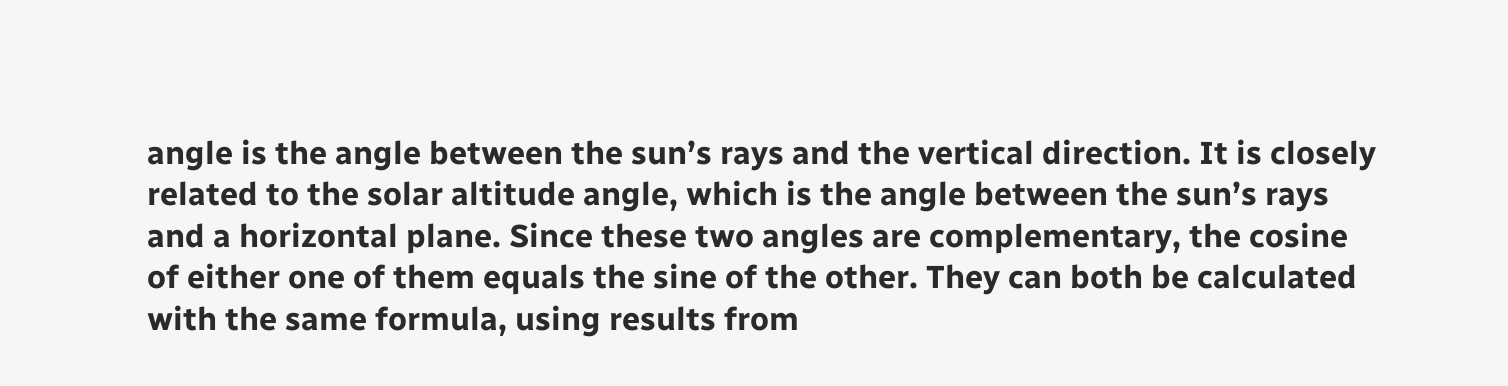angle is the angle between the sun’s rays and the vertical direction. It is closely related to the solar altitude angle, which is the angle between the sun’s rays and a horizontal plane. Since these two angles are complementary, the cosine of either one of them equals the sine of the other. They can both be calculated with the same formula, using results from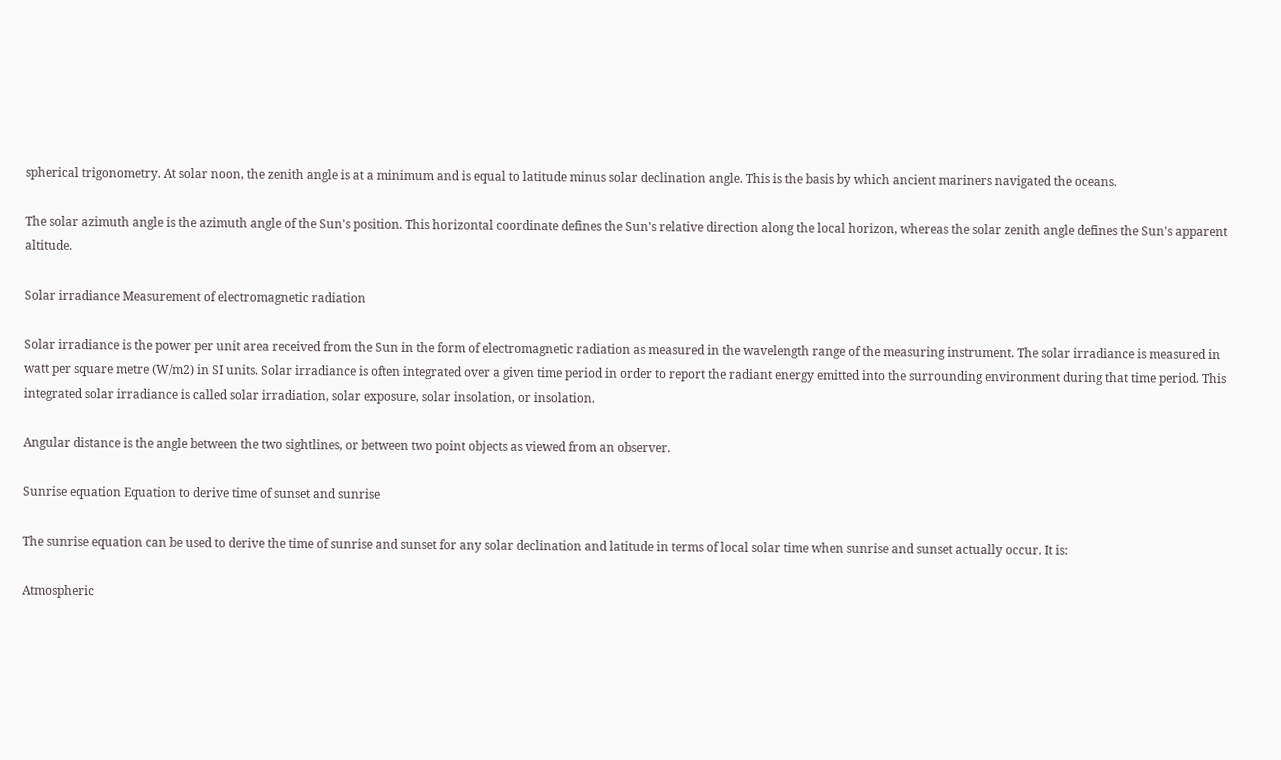spherical trigonometry. At solar noon, the zenith angle is at a minimum and is equal to latitude minus solar declination angle. This is the basis by which ancient mariners navigated the oceans.

The solar azimuth angle is the azimuth angle of the Sun's position. This horizontal coordinate defines the Sun's relative direction along the local horizon, whereas the solar zenith angle defines the Sun's apparent altitude.

Solar irradiance Measurement of electromagnetic radiation

Solar irradiance is the power per unit area received from the Sun in the form of electromagnetic radiation as measured in the wavelength range of the measuring instrument. The solar irradiance is measured in watt per square metre (W/m2) in SI units. Solar irradiance is often integrated over a given time period in order to report the radiant energy emitted into the surrounding environment during that time period. This integrated solar irradiance is called solar irradiation, solar exposure, solar insolation, or insolation.

Angular distance is the angle between the two sightlines, or between two point objects as viewed from an observer.

Sunrise equation Equation to derive time of sunset and sunrise

The sunrise equation can be used to derive the time of sunrise and sunset for any solar declination and latitude in terms of local solar time when sunrise and sunset actually occur. It is:

Atmospheric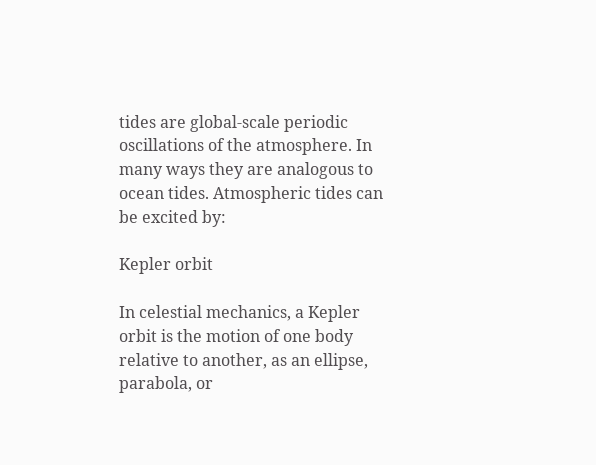tides are global-scale periodic oscillations of the atmosphere. In many ways they are analogous to ocean tides. Atmospheric tides can be excited by:

Kepler orbit

In celestial mechanics, a Kepler orbit is the motion of one body relative to another, as an ellipse, parabola, or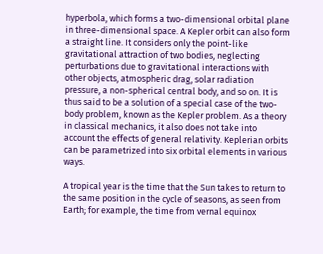hyperbola, which forms a two-dimensional orbital plane in three-dimensional space. A Kepler orbit can also form a straight line. It considers only the point-like gravitational attraction of two bodies, neglecting perturbations due to gravitational interactions with other objects, atmospheric drag, solar radiation pressure, a non-spherical central body, and so on. It is thus said to be a solution of a special case of the two-body problem, known as the Kepler problem. As a theory in classical mechanics, it also does not take into account the effects of general relativity. Keplerian orbits can be parametrized into six orbital elements in various ways.

A tropical year is the time that the Sun takes to return to the same position in the cycle of seasons, as seen from Earth; for example, the time from vernal equinox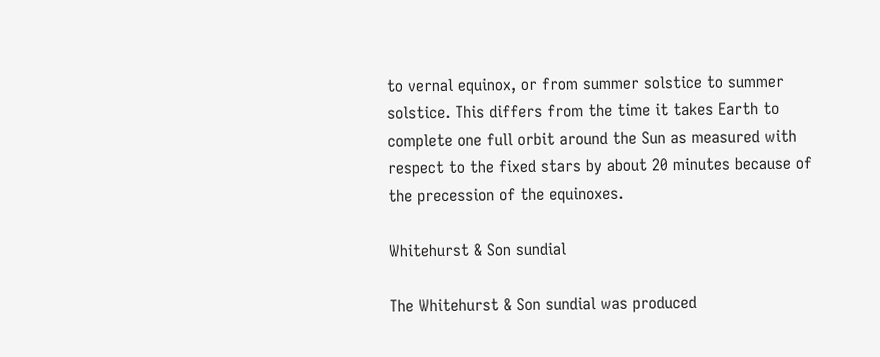to vernal equinox, or from summer solstice to summer solstice. This differs from the time it takes Earth to complete one full orbit around the Sun as measured with respect to the fixed stars by about 20 minutes because of the precession of the equinoxes.

Whitehurst & Son sundial

The Whitehurst & Son sundial was produced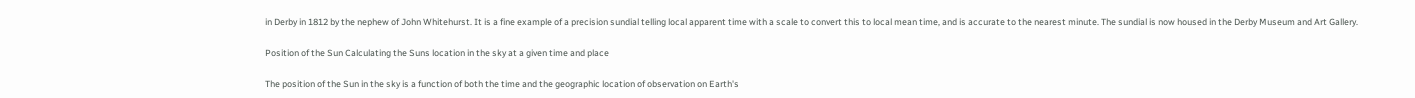in Derby in 1812 by the nephew of John Whitehurst. It is a fine example of a precision sundial telling local apparent time with a scale to convert this to local mean time, and is accurate to the nearest minute. The sundial is now housed in the Derby Museum and Art Gallery.

Position of the Sun Calculating the Suns location in the sky at a given time and place

The position of the Sun in the sky is a function of both the time and the geographic location of observation on Earth's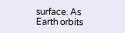surface. As Earth orbits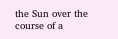the Sun over the course of a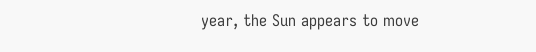year, the Sun appears to move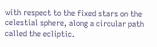with respect to the fixed stars on the celestial sphere, along a circular path called the ecliptic.